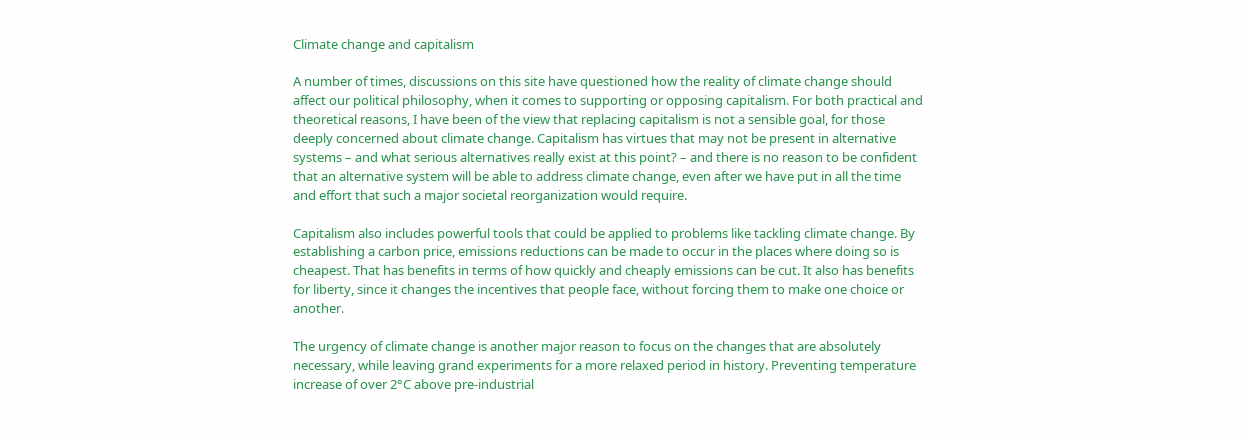Climate change and capitalism

A number of times, discussions on this site have questioned how the reality of climate change should affect our political philosophy, when it comes to supporting or opposing capitalism. For both practical and theoretical reasons, I have been of the view that replacing capitalism is not a sensible goal, for those deeply concerned about climate change. Capitalism has virtues that may not be present in alternative systems – and what serious alternatives really exist at this point? – and there is no reason to be confident that an alternative system will be able to address climate change, even after we have put in all the time and effort that such a major societal reorganization would require.

Capitalism also includes powerful tools that could be applied to problems like tackling climate change. By establishing a carbon price, emissions reductions can be made to occur in the places where doing so is cheapest. That has benefits in terms of how quickly and cheaply emissions can be cut. It also has benefits for liberty, since it changes the incentives that people face, without forcing them to make one choice or another.

The urgency of climate change is another major reason to focus on the changes that are absolutely necessary, while leaving grand experiments for a more relaxed period in history. Preventing temperature increase of over 2°C above pre-industrial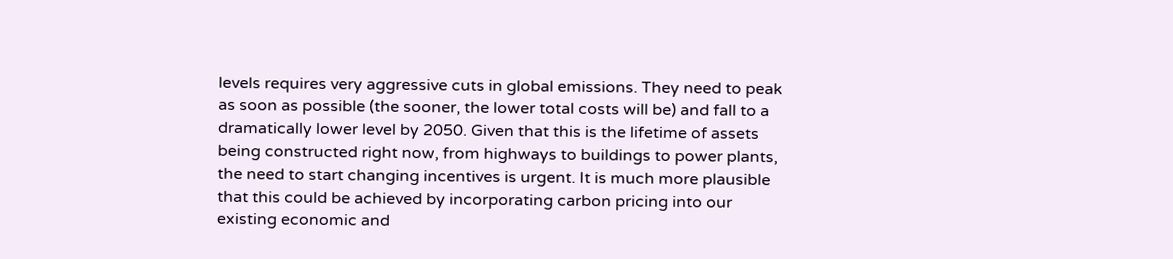levels requires very aggressive cuts in global emissions. They need to peak as soon as possible (the sooner, the lower total costs will be) and fall to a dramatically lower level by 2050. Given that this is the lifetime of assets being constructed right now, from highways to buildings to power plants, the need to start changing incentives is urgent. It is much more plausible that this could be achieved by incorporating carbon pricing into our existing economic and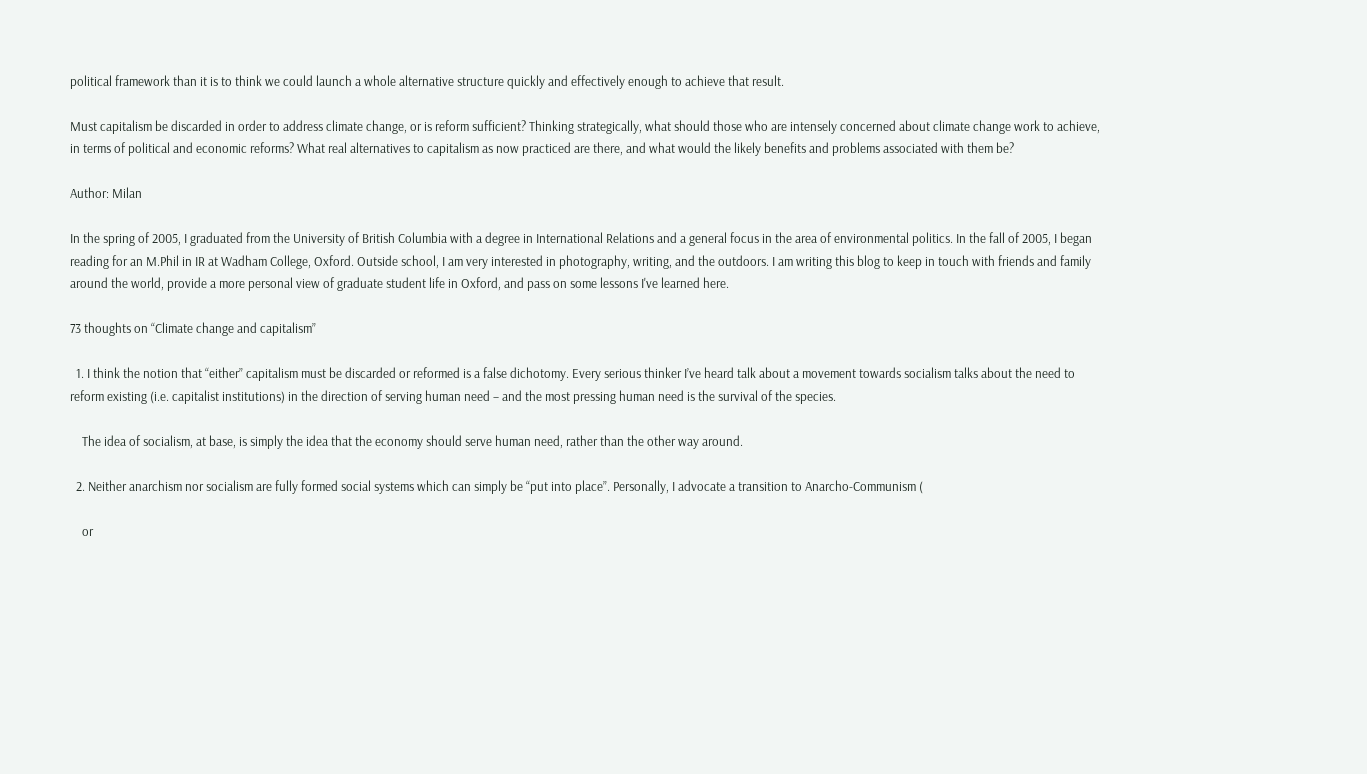political framework than it is to think we could launch a whole alternative structure quickly and effectively enough to achieve that result.

Must capitalism be discarded in order to address climate change, or is reform sufficient? Thinking strategically, what should those who are intensely concerned about climate change work to achieve, in terms of political and economic reforms? What real alternatives to capitalism as now practiced are there, and what would the likely benefits and problems associated with them be?

Author: Milan

In the spring of 2005, I graduated from the University of British Columbia with a degree in International Relations and a general focus in the area of environmental politics. In the fall of 2005, I began reading for an M.Phil in IR at Wadham College, Oxford. Outside school, I am very interested in photography, writing, and the outdoors. I am writing this blog to keep in touch with friends and family around the world, provide a more personal view of graduate student life in Oxford, and pass on some lessons I've learned here.

73 thoughts on “Climate change and capitalism”

  1. I think the notion that “either” capitalism must be discarded or reformed is a false dichotomy. Every serious thinker I’ve heard talk about a movement towards socialism talks about the need to reform existing (i.e. capitalist institutions) in the direction of serving human need – and the most pressing human need is the survival of the species.

    The idea of socialism, at base, is simply the idea that the economy should serve human need, rather than the other way around.

  2. Neither anarchism nor socialism are fully formed social systems which can simply be “put into place”. Personally, I advocate a transition to Anarcho-Communism (

    or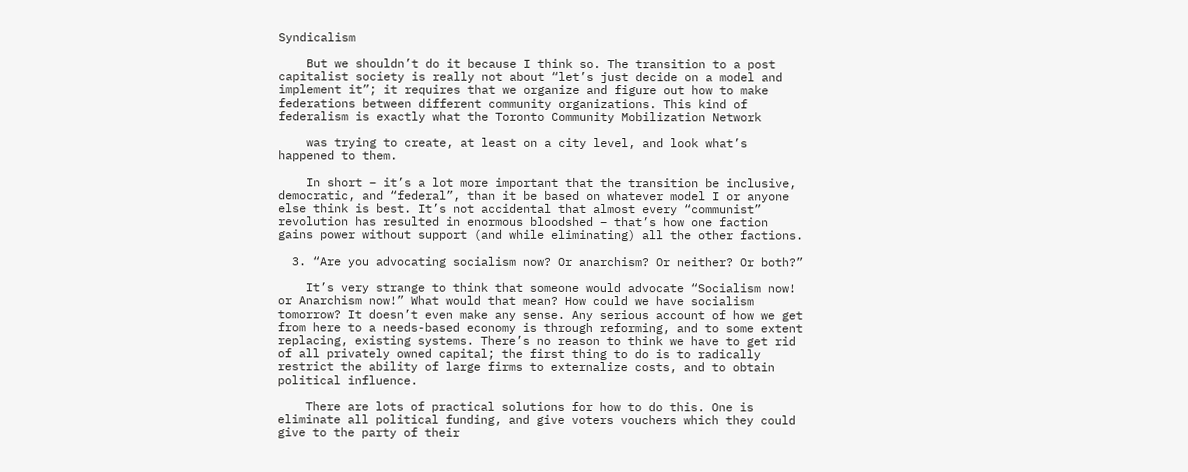Syndicalism

    But we shouldn’t do it because I think so. The transition to a post capitalist society is really not about “let’s just decide on a model and implement it”; it requires that we organize and figure out how to make federations between different community organizations. This kind of federalism is exactly what the Toronto Community Mobilization Network

    was trying to create, at least on a city level, and look what’s happened to them.

    In short – it’s a lot more important that the transition be inclusive, democratic, and “federal”, than it be based on whatever model I or anyone else think is best. It’s not accidental that almost every “communist” revolution has resulted in enormous bloodshed – that’s how one faction gains power without support (and while eliminating) all the other factions.

  3. “Are you advocating socialism now? Or anarchism? Or neither? Or both?”

    It’s very strange to think that someone would advocate “Socialism now! or Anarchism now!” What would that mean? How could we have socialism tomorrow? It doesn’t even make any sense. Any serious account of how we get from here to a needs-based economy is through reforming, and to some extent replacing, existing systems. There’s no reason to think we have to get rid of all privately owned capital; the first thing to do is to radically restrict the ability of large firms to externalize costs, and to obtain political influence.

    There are lots of practical solutions for how to do this. One is eliminate all political funding, and give voters vouchers which they could give to the party of their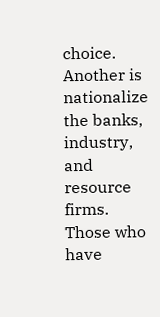choice. Another is nationalize the banks, industry, and resource firms. Those who have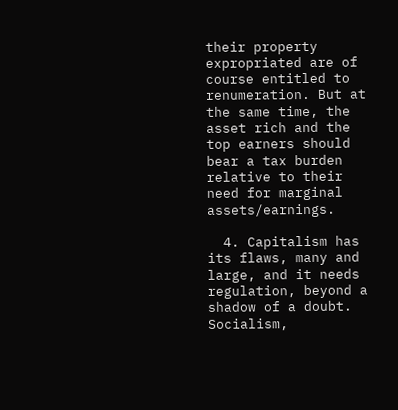their property expropriated are of course entitled to renumeration. But at the same time, the asset rich and the top earners should bear a tax burden relative to their need for marginal assets/earnings.

  4. Capitalism has its flaws, many and large, and it needs regulation, beyond a shadow of a doubt. Socialism,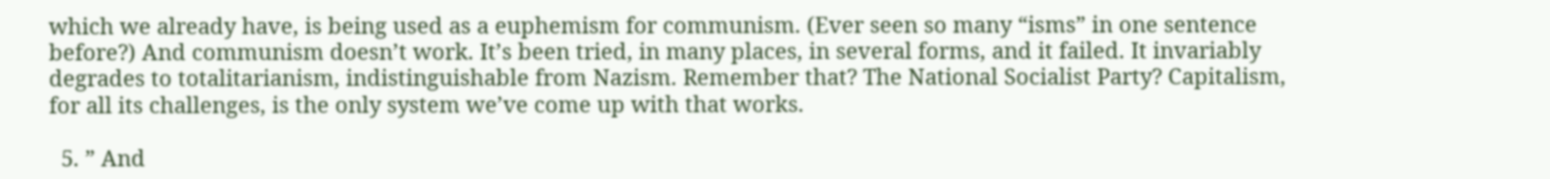which we already have, is being used as a euphemism for communism. (Ever seen so many “isms” in one sentence before?) And communism doesn’t work. It’s been tried, in many places, in several forms, and it failed. It invariably degrades to totalitarianism, indistinguishable from Nazism. Remember that? The National Socialist Party? Capitalism, for all its challenges, is the only system we’ve come up with that works.

  5. ” And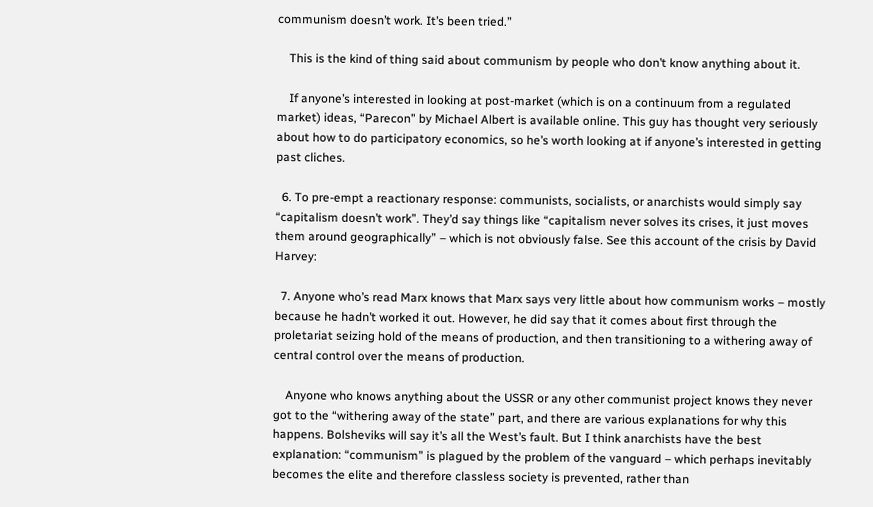communism doesn’t work. It’s been tried.”

    This is the kind of thing said about communism by people who don’t know anything about it.

    If anyone’s interested in looking at post-market (which is on a continuum from a regulated market) ideas, “Parecon” by Michael Albert is available online. This guy has thought very seriously about how to do participatory economics, so he’s worth looking at if anyone’s interested in getting past cliches.

  6. To pre-empt a reactionary response: communists, socialists, or anarchists would simply say “capitalism doesn’t work”. They’d say things like “capitalism never solves its crises, it just moves them around geographically” – which is not obviously false. See this account of the crisis by David Harvey:

  7. Anyone who’s read Marx knows that Marx says very little about how communism works – mostly because he hadn’t worked it out. However, he did say that it comes about first through the proletariat seizing hold of the means of production, and then transitioning to a withering away of central control over the means of production.

    Anyone who knows anything about the USSR or any other communist project knows they never got to the “withering away of the state” part, and there are various explanations for why this happens. Bolsheviks will say it’s all the West’s fault. But I think anarchists have the best explanation: “communism” is plagued by the problem of the vanguard – which perhaps inevitably becomes the elite and therefore classless society is prevented, rather than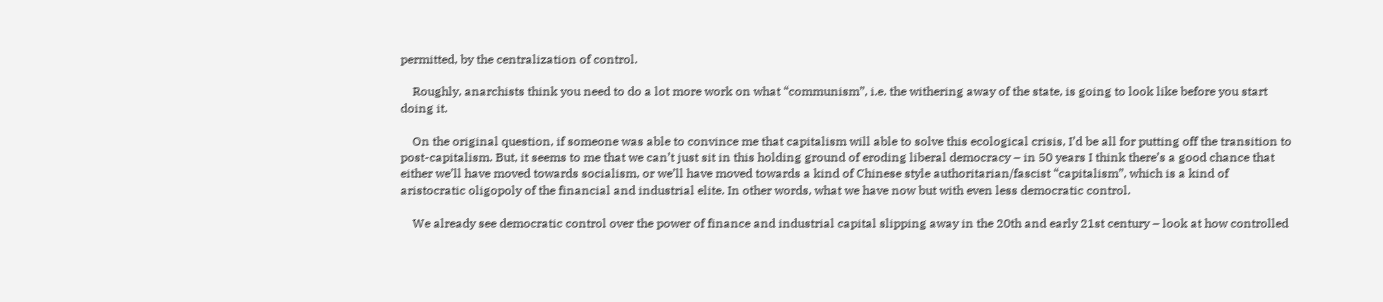permitted, by the centralization of control.

    Roughly, anarchists think you need to do a lot more work on what “communism”, i.e. the withering away of the state, is going to look like before you start doing it.

    On the original question, if someone was able to convince me that capitalism will able to solve this ecological crisis, I’d be all for putting off the transition to post-capitalism. But, it seems to me that we can’t just sit in this holding ground of eroding liberal democracy – in 50 years I think there’s a good chance that either we’ll have moved towards socialism, or we’ll have moved towards a kind of Chinese style authoritarian/fascist “capitalism”, which is a kind of aristocratic oligopoly of the financial and industrial elite. In other words, what we have now but with even less democratic control.

    We already see democratic control over the power of finance and industrial capital slipping away in the 20th and early 21st century – look at how controlled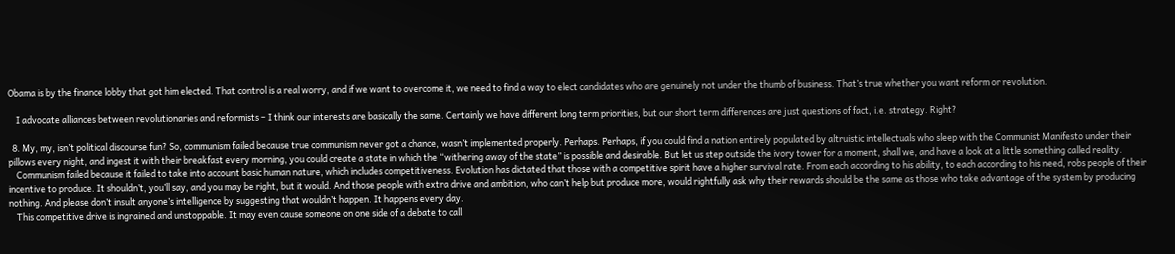Obama is by the finance lobby that got him elected. That control is a real worry, and if we want to overcome it, we need to find a way to elect candidates who are genuinely not under the thumb of business. That’s true whether you want reform or revolution.

    I advocate alliances between revolutionaries and reformists – I think our interests are basically the same. Certainly we have different long term priorities, but our short term differences are just questions of fact, i.e. strategy. Right?

  8. My, my, isn’t political discourse fun? So, communism failed because true communism never got a chance, wasn’t implemented properly. Perhaps. Perhaps, if you could find a nation entirely populated by altruistic intellectuals who sleep with the Communist Manifesto under their pillows every night, and ingest it with their breakfast every morning, you could create a state in which the “withering away of the state” is possible and desirable. But let us step outside the ivory tower for a moment, shall we, and have a look at a little something called reality.
    Communism failed because it failed to take into account basic human nature, which includes competitiveness. Evolution has dictated that those with a competitive spirit have a higher survival rate. From each according to his ability, to each according to his need, robs people of their incentive to produce. It shouldn’t, you’ll say, and you may be right, but it would. And those people with extra drive and ambition, who can’t help but produce more, would rightfully ask why their rewards should be the same as those who take advantage of the system by producing nothing. And please don’t insult anyone’s intelligence by suggesting that wouldn’t happen. It happens every day.
    This competitive drive is ingrained and unstoppable. It may even cause someone on one side of a debate to call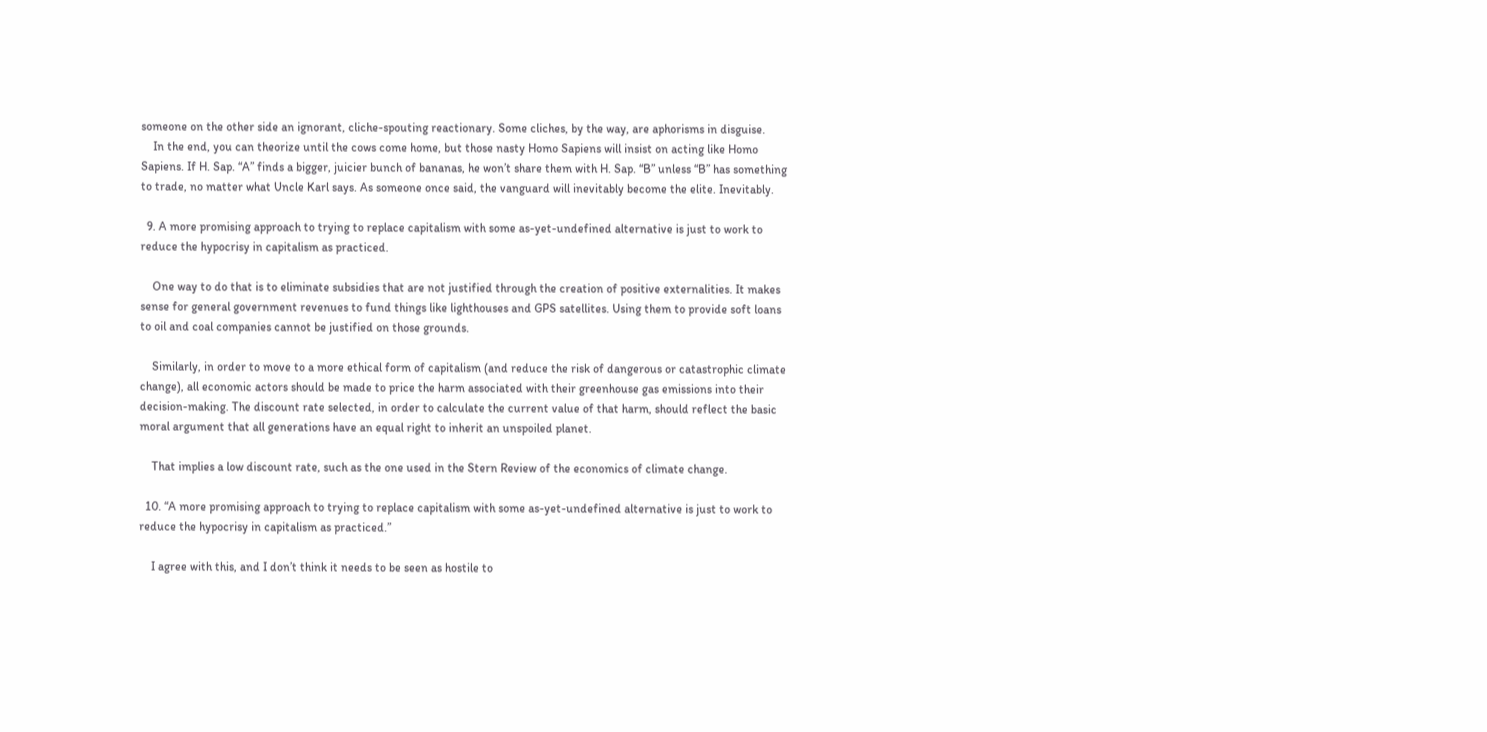someone on the other side an ignorant, cliche-spouting reactionary. Some cliches, by the way, are aphorisms in disguise.
    In the end, you can theorize until the cows come home, but those nasty Homo Sapiens will insist on acting like Homo Sapiens. If H. Sap. “A” finds a bigger, juicier bunch of bananas, he won’t share them with H. Sap. “B” unless “B” has something to trade, no matter what Uncle Karl says. As someone once said, the vanguard will inevitably become the elite. Inevitably.

  9. A more promising approach to trying to replace capitalism with some as-yet-undefined alternative is just to work to reduce the hypocrisy in capitalism as practiced.

    One way to do that is to eliminate subsidies that are not justified through the creation of positive externalities. It makes sense for general government revenues to fund things like lighthouses and GPS satellites. Using them to provide soft loans to oil and coal companies cannot be justified on those grounds.

    Similarly, in order to move to a more ethical form of capitalism (and reduce the risk of dangerous or catastrophic climate change), all economic actors should be made to price the harm associated with their greenhouse gas emissions into their decision-making. The discount rate selected, in order to calculate the current value of that harm, should reflect the basic moral argument that all generations have an equal right to inherit an unspoiled planet.

    That implies a low discount rate, such as the one used in the Stern Review of the economics of climate change.

  10. “A more promising approach to trying to replace capitalism with some as-yet-undefined alternative is just to work to reduce the hypocrisy in capitalism as practiced.”

    I agree with this, and I don’t think it needs to be seen as hostile to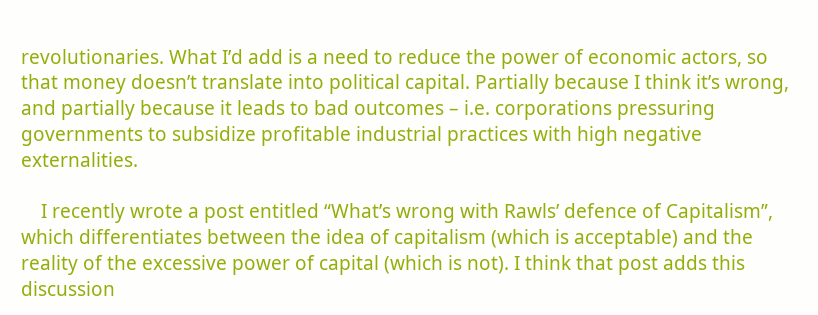revolutionaries. What I’d add is a need to reduce the power of economic actors, so that money doesn’t translate into political capital. Partially because I think it’s wrong, and partially because it leads to bad outcomes – i.e. corporations pressuring governments to subsidize profitable industrial practices with high negative externalities.

    I recently wrote a post entitled “What’s wrong with Rawls’ defence of Capitalism”, which differentiates between the idea of capitalism (which is acceptable) and the reality of the excessive power of capital (which is not). I think that post adds this discussion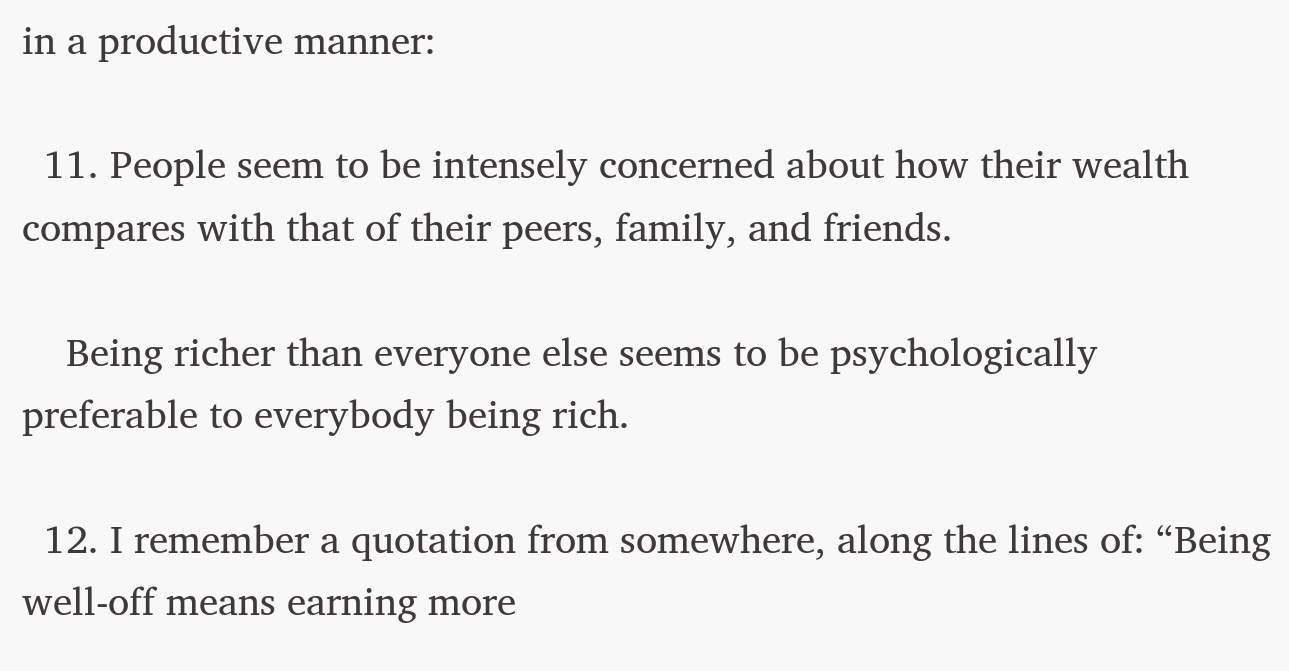in a productive manner:

  11. People seem to be intensely concerned about how their wealth compares with that of their peers, family, and friends.

    Being richer than everyone else seems to be psychologically preferable to everybody being rich.

  12. I remember a quotation from somewhere, along the lines of: “Being well-off means earning more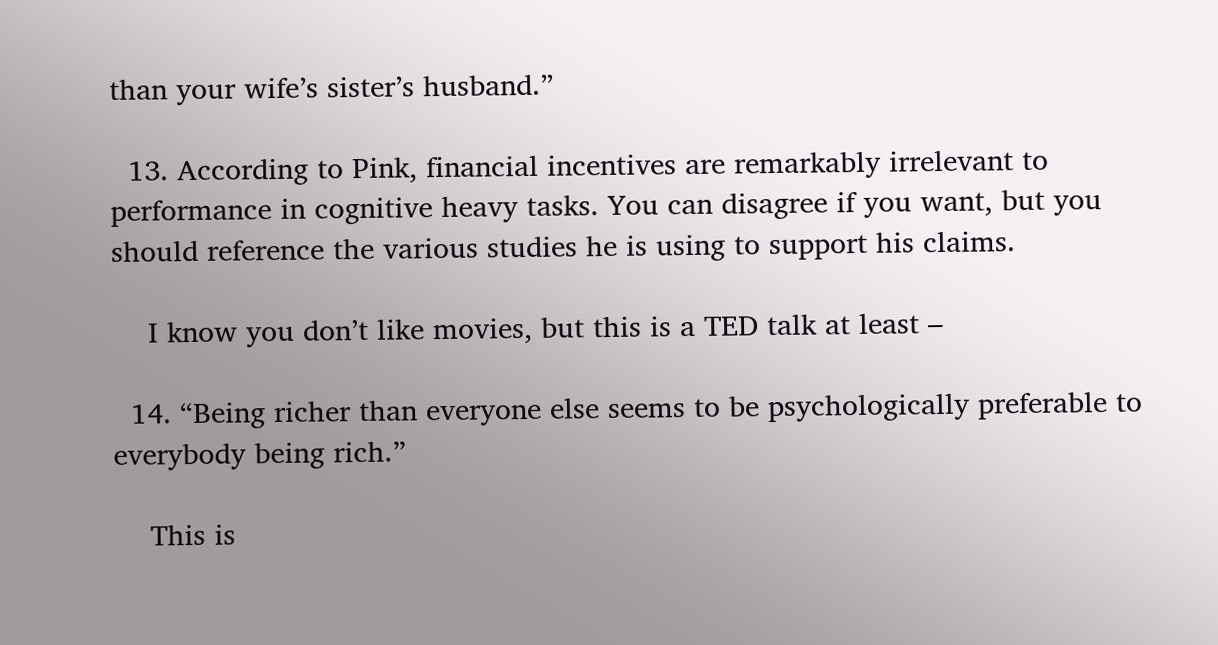than your wife’s sister’s husband.”

  13. According to Pink, financial incentives are remarkably irrelevant to performance in cognitive heavy tasks. You can disagree if you want, but you should reference the various studies he is using to support his claims.

    I know you don’t like movies, but this is a TED talk at least –

  14. “Being richer than everyone else seems to be psychologically preferable to everybody being rich.”

    This is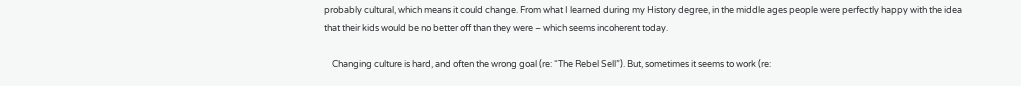probably cultural, which means it could change. From what I learned during my History degree, in the middle ages people were perfectly happy with the idea that their kids would be no better off than they were – which seems incoherent today.

    Changing culture is hard, and often the wrong goal (re: “The Rebel Sell”). But, sometimes it seems to work (re: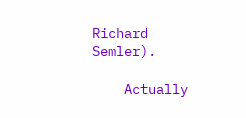Richard Semler).

    Actually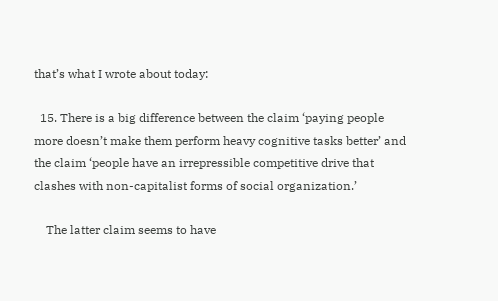that’s what I wrote about today:

  15. There is a big difference between the claim ‘paying people more doesn’t make them perform heavy cognitive tasks better’ and the claim ‘people have an irrepressible competitive drive that clashes with non-capitalist forms of social organization.’

    The latter claim seems to have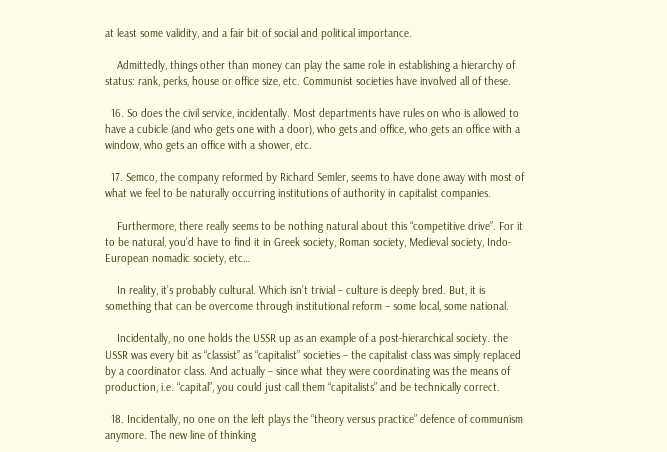at least some validity, and a fair bit of social and political importance.

    Admittedly, things other than money can play the same role in establishing a hierarchy of status: rank, perks, house or office size, etc. Communist societies have involved all of these.

  16. So does the civil service, incidentally. Most departments have rules on who is allowed to have a cubicle (and who gets one with a door), who gets and office, who gets an office with a window, who gets an office with a shower, etc.

  17. Semco, the company reformed by Richard Semler, seems to have done away with most of what we feel to be naturally occurring institutions of authority in capitalist companies.

    Furthermore, there really seems to be nothing natural about this “competitive drive”. For it to be natural, you’d have to find it in Greek society, Roman society, Medieval society, Indo-European nomadic society, etc…

    In reality, it’s probably cultural. Which isn’t trivial – culture is deeply bred. But, it is something that can be overcome through institutional reform – some local, some national.

    Incidentally, no one holds the USSR up as an example of a post-hierarchical society. the USSR was every bit as “classist” as “capitalist” societies – the capitalist class was simply replaced by a coordinator class. And actually – since what they were coordinating was the means of production, i.e. “capital”, you could just call them “capitalists” and be technically correct.

  18. Incidentally, no one on the left plays the “theory versus practice” defence of communism anymore. The new line of thinking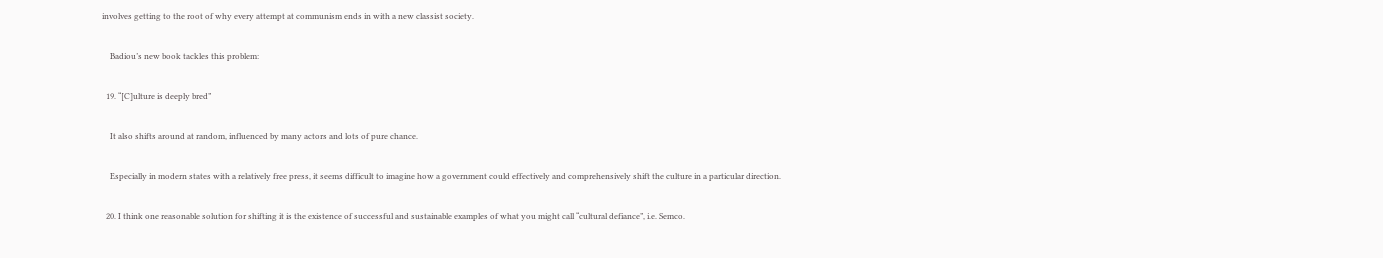involves getting to the root of why every attempt at communism ends in with a new classist society.

    Badiou’s new book tackles this problem:

  19. “[C]ulture is deeply bred”

    It also shifts around at random, influenced by many actors and lots of pure chance.

    Especially in modern states with a relatively free press, it seems difficult to imagine how a government could effectively and comprehensively shift the culture in a particular direction.

  20. I think one reasonable solution for shifting it is the existence of successful and sustainable examples of what you might call “cultural defiance”, i.e. Semco.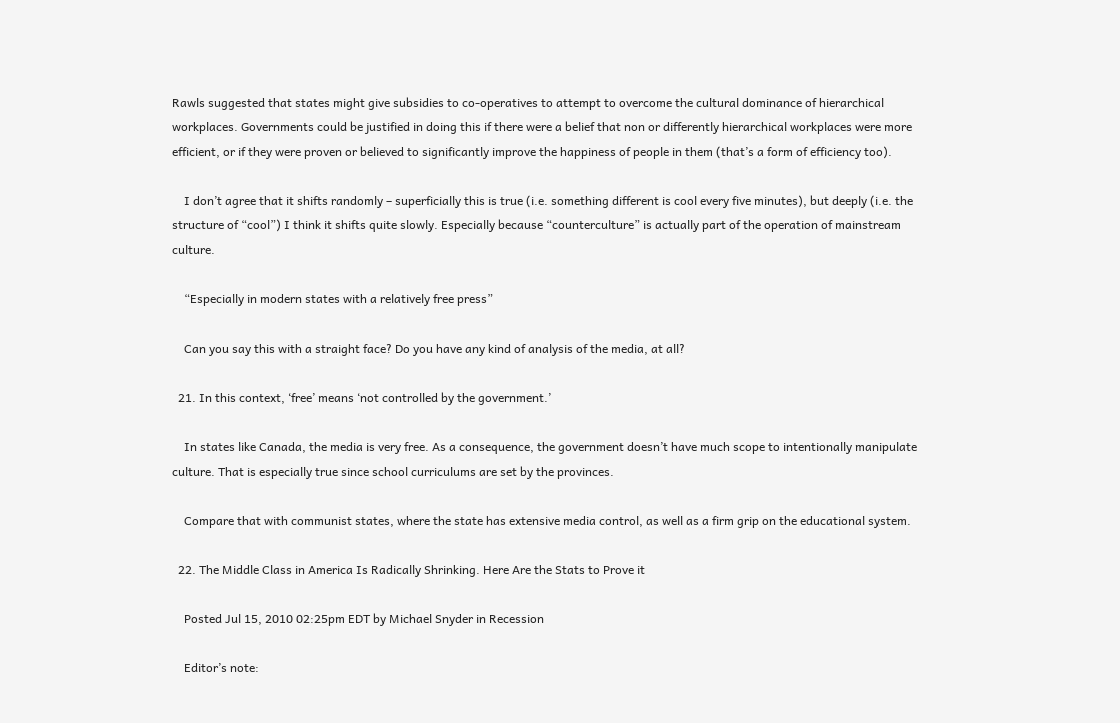Rawls suggested that states might give subsidies to co-operatives to attempt to overcome the cultural dominance of hierarchical workplaces. Governments could be justified in doing this if there were a belief that non or differently hierarchical workplaces were more efficient, or if they were proven or believed to significantly improve the happiness of people in them (that’s a form of efficiency too).

    I don’t agree that it shifts randomly – superficially this is true (i.e. something different is cool every five minutes), but deeply (i.e. the structure of “cool”) I think it shifts quite slowly. Especially because “counterculture” is actually part of the operation of mainstream culture.

    “Especially in modern states with a relatively free press”

    Can you say this with a straight face? Do you have any kind of analysis of the media, at all?

  21. In this context, ‘free’ means ‘not controlled by the government.’

    In states like Canada, the media is very free. As a consequence, the government doesn’t have much scope to intentionally manipulate culture. That is especially true since school curriculums are set by the provinces.

    Compare that with communist states, where the state has extensive media control, as well as a firm grip on the educational system.

  22. The Middle Class in America Is Radically Shrinking. Here Are the Stats to Prove it

    Posted Jul 15, 2010 02:25pm EDT by Michael Snyder in Recession

    Editor’s note: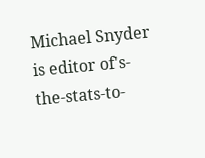Michael Snyder is editor of's-the-stats-to-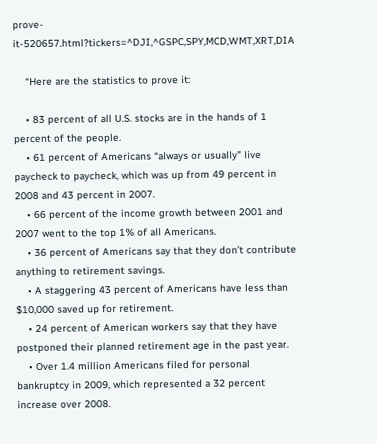prove-it-520657.html?tickers=^DJI,^GSPC,SPY,MCD,WMT,XRT,DIA

    “Here are the statistics to prove it:

    • 83 percent of all U.S. stocks are in the hands of 1 percent of the people.
    • 61 percent of Americans “always or usually” live paycheck to paycheck, which was up from 49 percent in 2008 and 43 percent in 2007.
    • 66 percent of the income growth between 2001 and 2007 went to the top 1% of all Americans.
    • 36 percent of Americans say that they don’t contribute anything to retirement savings.
    • A staggering 43 percent of Americans have less than $10,000 saved up for retirement.
    • 24 percent of American workers say that they have postponed their planned retirement age in the past year.
    • Over 1.4 million Americans filed for personal bankruptcy in 2009, which represented a 32 percent increase over 2008.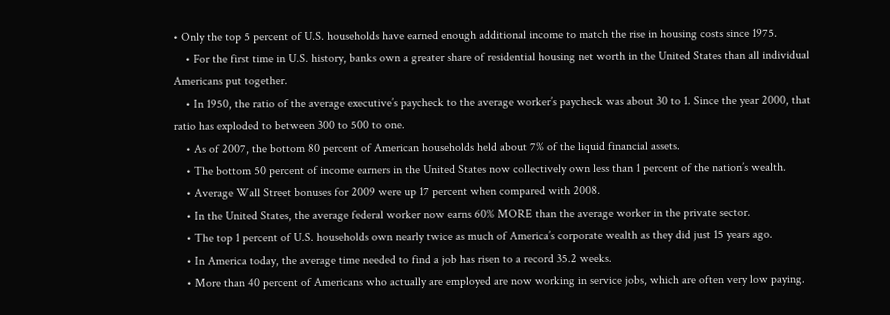• Only the top 5 percent of U.S. households have earned enough additional income to match the rise in housing costs since 1975.
    • For the first time in U.S. history, banks own a greater share of residential housing net worth in the United States than all individual Americans put together.
    • In 1950, the ratio of the average executive’s paycheck to the average worker’s paycheck was about 30 to 1. Since the year 2000, that ratio has exploded to between 300 to 500 to one.
    • As of 2007, the bottom 80 percent of American households held about 7% of the liquid financial assets.
    • The bottom 50 percent of income earners in the United States now collectively own less than 1 percent of the nation’s wealth.
    • Average Wall Street bonuses for 2009 were up 17 percent when compared with 2008.
    • In the United States, the average federal worker now earns 60% MORE than the average worker in the private sector.
    • The top 1 percent of U.S. households own nearly twice as much of America’s corporate wealth as they did just 15 years ago.
    • In America today, the average time needed to find a job has risen to a record 35.2 weeks.
    • More than 40 percent of Americans who actually are employed are now working in service jobs, which are often very low paying.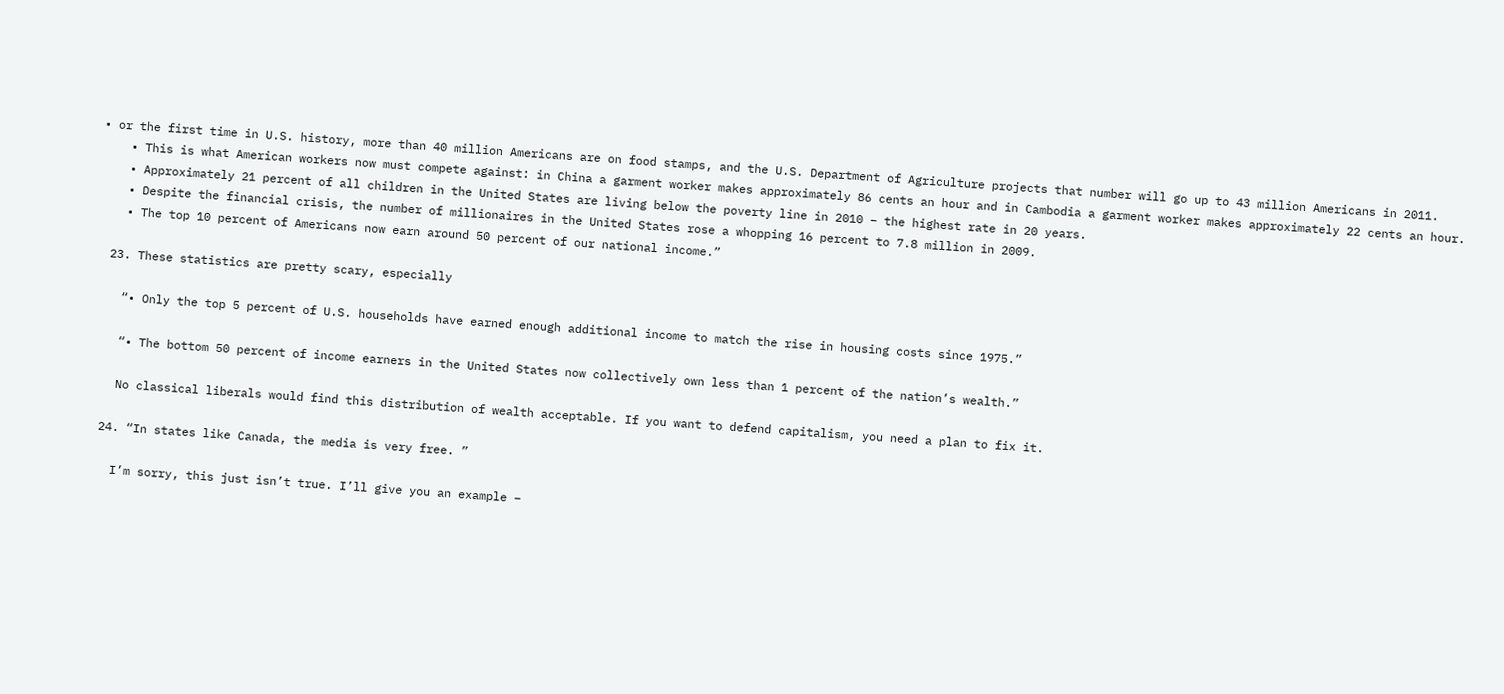• or the first time in U.S. history, more than 40 million Americans are on food stamps, and the U.S. Department of Agriculture projects that number will go up to 43 million Americans in 2011.
    • This is what American workers now must compete against: in China a garment worker makes approximately 86 cents an hour and in Cambodia a garment worker makes approximately 22 cents an hour.
    • Approximately 21 percent of all children in the United States are living below the poverty line in 2010 – the highest rate in 20 years.
    • Despite the financial crisis, the number of millionaires in the United States rose a whopping 16 percent to 7.8 million in 2009.
    • The top 10 percent of Americans now earn around 50 percent of our national income.”

  23. These statistics are pretty scary, especially

    “• Only the top 5 percent of U.S. households have earned enough additional income to match the rise in housing costs since 1975.”

    “• The bottom 50 percent of income earners in the United States now collectively own less than 1 percent of the nation’s wealth.”

    No classical liberals would find this distribution of wealth acceptable. If you want to defend capitalism, you need a plan to fix it.

  24. “In states like Canada, the media is very free. ”

    I’m sorry, this just isn’t true. I’ll give you an example –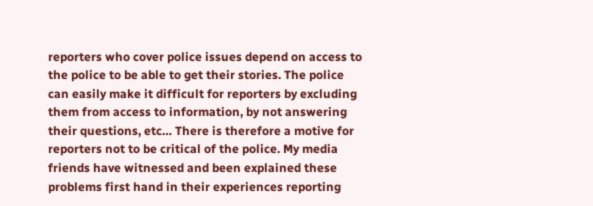reporters who cover police issues depend on access to the police to be able to get their stories. The police can easily make it difficult for reporters by excluding them from access to information, by not answering their questions, etc… There is therefore a motive for reporters not to be critical of the police. My media friends have witnessed and been explained these problems first hand in their experiences reporting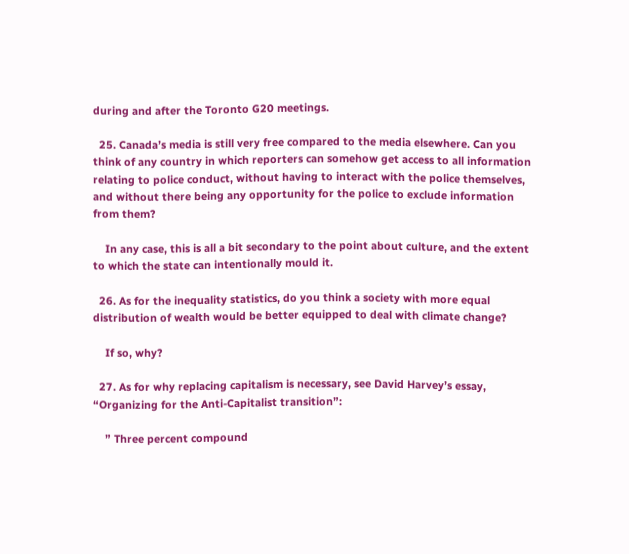during and after the Toronto G20 meetings.

  25. Canada’s media is still very free compared to the media elsewhere. Can you think of any country in which reporters can somehow get access to all information relating to police conduct, without having to interact with the police themselves, and without there being any opportunity for the police to exclude information from them?

    In any case, this is all a bit secondary to the point about culture, and the extent to which the state can intentionally mould it.

  26. As for the inequality statistics, do you think a society with more equal distribution of wealth would be better equipped to deal with climate change?

    If so, why?

  27. As for why replacing capitalism is necessary, see David Harvey’s essay, “Organizing for the Anti-Capitalist transition”:

    ” Three percent compound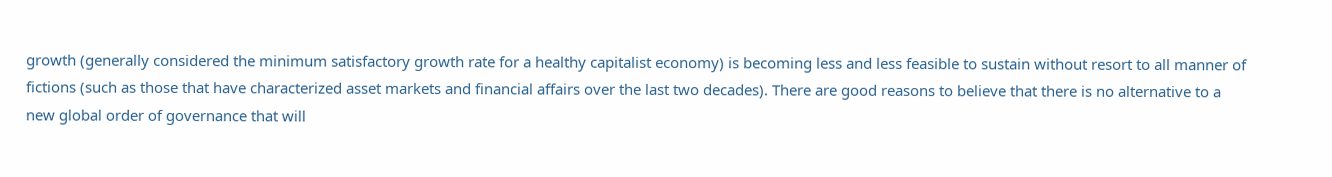growth (generally considered the minimum satisfactory growth rate for a healthy capitalist economy) is becoming less and less feasible to sustain without resort to all manner of fictions (such as those that have characterized asset markets and financial affairs over the last two decades). There are good reasons to believe that there is no alternative to a new global order of governance that will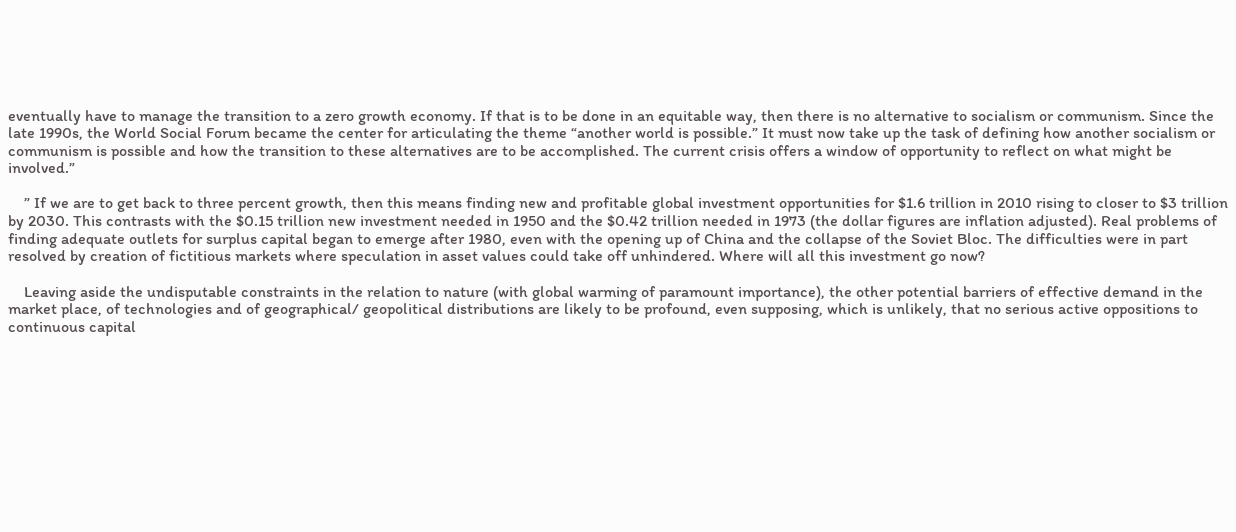eventually have to manage the transition to a zero growth economy. If that is to be done in an equitable way, then there is no alternative to socialism or communism. Since the late 1990s, the World Social Forum became the center for articulating the theme “another world is possible.” It must now take up the task of defining how another socialism or communism is possible and how the transition to these alternatives are to be accomplished. The current crisis offers a window of opportunity to reflect on what might be involved.”

    ” If we are to get back to three percent growth, then this means finding new and profitable global investment opportunities for $1.6 trillion in 2010 rising to closer to $3 trillion by 2030. This contrasts with the $0.15 trillion new investment needed in 1950 and the $0.42 trillion needed in 1973 (the dollar figures are inflation adjusted). Real problems of finding adequate outlets for surplus capital began to emerge after 1980, even with the opening up of China and the collapse of the Soviet Bloc. The difficulties were in part resolved by creation of fictitious markets where speculation in asset values could take off unhindered. Where will all this investment go now?

    Leaving aside the undisputable constraints in the relation to nature (with global warming of paramount importance), the other potential barriers of effective demand in the market place, of technologies and of geographical/ geopolitical distributions are likely to be profound, even supposing, which is unlikely, that no serious active oppositions to continuous capital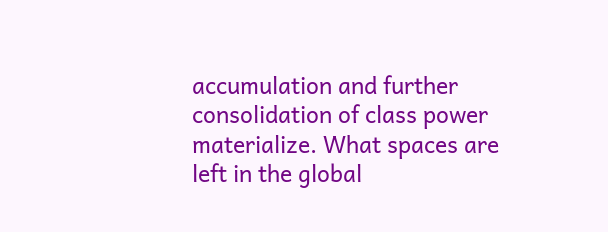accumulation and further consolidation of class power materialize. What spaces are left in the global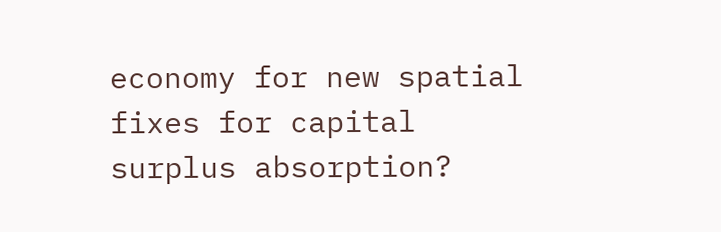economy for new spatial fixes for capital surplus absorption?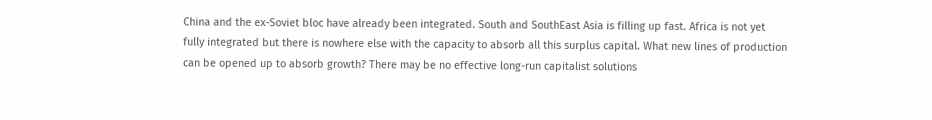China and the ex-Soviet bloc have already been integrated. South and SouthEast Asia is filling up fast. Africa is not yet fully integrated but there is nowhere else with the capacity to absorb all this surplus capital. What new lines of production can be opened up to absorb growth? There may be no effective long-run capitalist solutions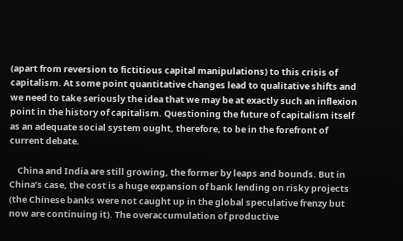(apart from reversion to fictitious capital manipulations) to this crisis of capitalism. At some point quantitative changes lead to qualitative shifts and we need to take seriously the idea that we may be at exactly such an inflexion point in the history of capitalism. Questioning the future of capitalism itself as an adequate social system ought, therefore, to be in the forefront of current debate.

    China and India are still growing, the former by leaps and bounds. But in China’s case, the cost is a huge expansion of bank lending on risky projects (the Chinese banks were not caught up in the global speculative frenzy but now are continuing it). The overaccumulation of productive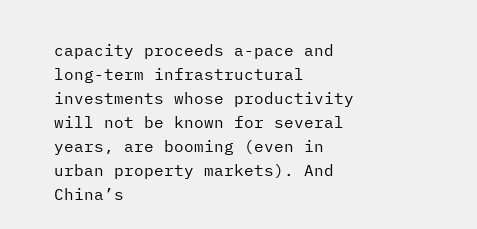capacity proceeds a-pace and long-term infrastructural investments whose productivity will not be known for several years, are booming (even in urban property markets). And China’s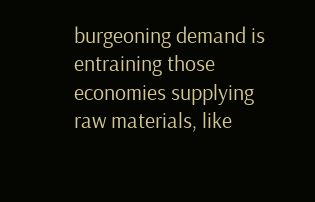burgeoning demand is entraining those economies supplying raw materials, like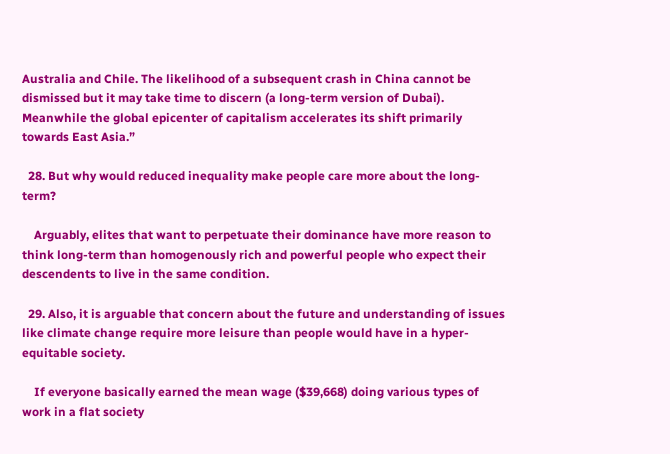Australia and Chile. The likelihood of a subsequent crash in China cannot be dismissed but it may take time to discern (a long-term version of Dubai). Meanwhile the global epicenter of capitalism accelerates its shift primarily towards East Asia.”

  28. But why would reduced inequality make people care more about the long-term?

    Arguably, elites that want to perpetuate their dominance have more reason to think long-term than homogenously rich and powerful people who expect their descendents to live in the same condition.

  29. Also, it is arguable that concern about the future and understanding of issues like climate change require more leisure than people would have in a hyper-equitable society.

    If everyone basically earned the mean wage ($39,668) doing various types of work in a flat society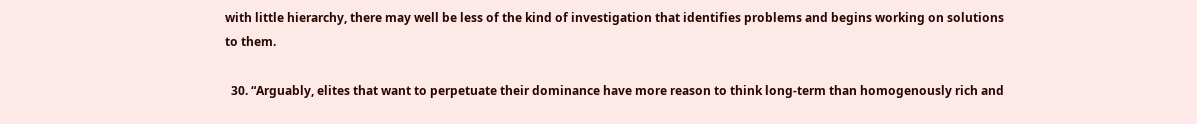with little hierarchy, there may well be less of the kind of investigation that identifies problems and begins working on solutions to them.

  30. “Arguably, elites that want to perpetuate their dominance have more reason to think long-term than homogenously rich and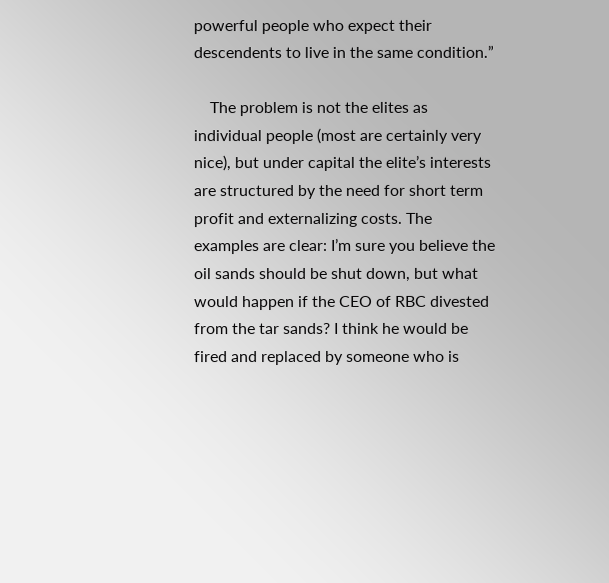powerful people who expect their descendents to live in the same condition.”

    The problem is not the elites as individual people (most are certainly very nice), but under capital the elite’s interests are structured by the need for short term profit and externalizing costs. The examples are clear: I’m sure you believe the oil sands should be shut down, but what would happen if the CEO of RBC divested from the tar sands? I think he would be fired and replaced by someone who is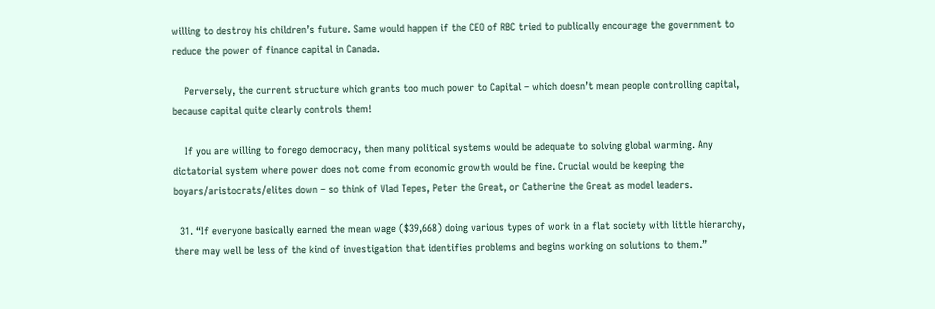willing to destroy his children’s future. Same would happen if the CEO of RBC tried to publically encourage the government to reduce the power of finance capital in Canada.

    Perversely, the current structure which grants too much power to Capital – which doesn’t mean people controlling capital, because capital quite clearly controls them!

    If you are willing to forego democracy, then many political systems would be adequate to solving global warming. Any dictatorial system where power does not come from economic growth would be fine. Crucial would be keeping the boyars/aristocrats/elites down – so think of Vlad Tepes, Peter the Great, or Catherine the Great as model leaders.

  31. “If everyone basically earned the mean wage ($39,668) doing various types of work in a flat society with little hierarchy, there may well be less of the kind of investigation that identifies problems and begins working on solutions to them.”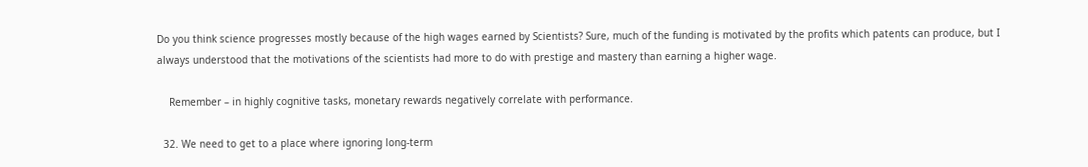Do you think science progresses mostly because of the high wages earned by Scientists? Sure, much of the funding is motivated by the profits which patents can produce, but I always understood that the motivations of the scientists had more to do with prestige and mastery than earning a higher wage.

    Remember – in highly cognitive tasks, monetary rewards negatively correlate with performance.

  32. We need to get to a place where ignoring long-term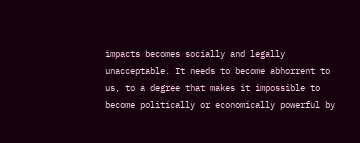impacts becomes socially and legally unacceptable. It needs to become abhorrent to us, to a degree that makes it impossible to become politically or economically powerful by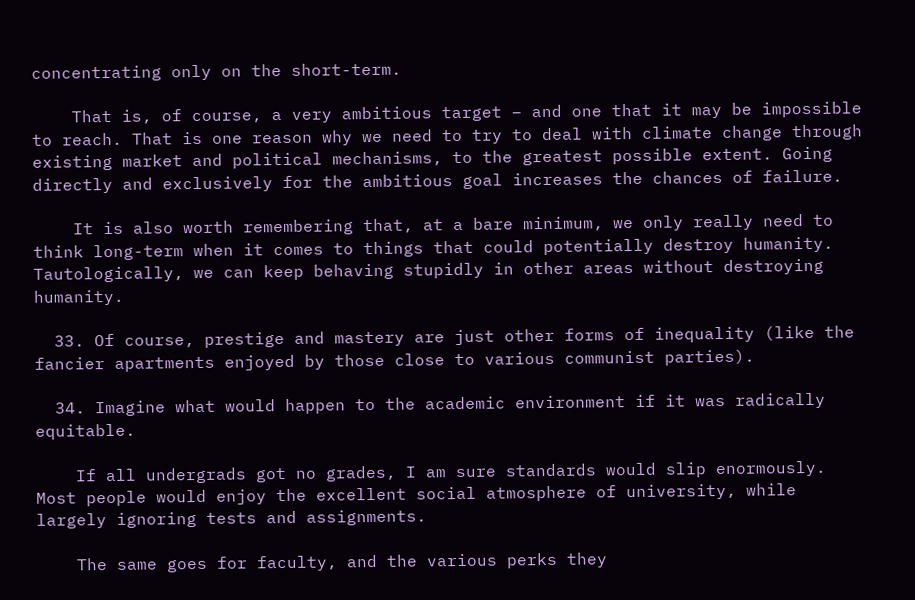concentrating only on the short-term.

    That is, of course, a very ambitious target – and one that it may be impossible to reach. That is one reason why we need to try to deal with climate change through existing market and political mechanisms, to the greatest possible extent. Going directly and exclusively for the ambitious goal increases the chances of failure.

    It is also worth remembering that, at a bare minimum, we only really need to think long-term when it comes to things that could potentially destroy humanity. Tautologically, we can keep behaving stupidly in other areas without destroying humanity.

  33. Of course, prestige and mastery are just other forms of inequality (like the fancier apartments enjoyed by those close to various communist parties).

  34. Imagine what would happen to the academic environment if it was radically equitable.

    If all undergrads got no grades, I am sure standards would slip enormously. Most people would enjoy the excellent social atmosphere of university, while largely ignoring tests and assignments.

    The same goes for faculty, and the various perks they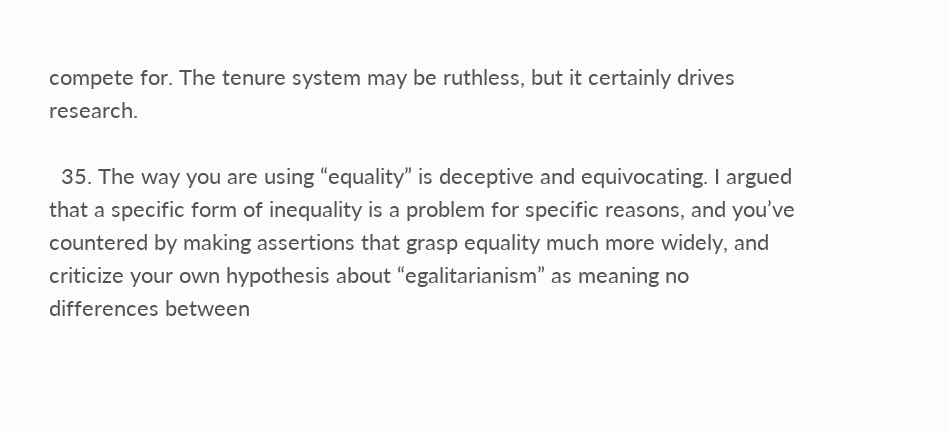compete for. The tenure system may be ruthless, but it certainly drives research.

  35. The way you are using “equality” is deceptive and equivocating. I argued that a specific form of inequality is a problem for specific reasons, and you’ve countered by making assertions that grasp equality much more widely, and criticize your own hypothesis about “egalitarianism” as meaning no differences between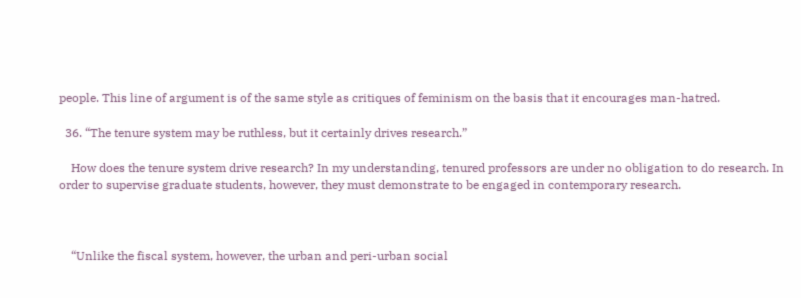people. This line of argument is of the same style as critiques of feminism on the basis that it encourages man-hatred.

  36. “The tenure system may be ruthless, but it certainly drives research.”

    How does the tenure system drive research? In my understanding, tenured professors are under no obligation to do research. In order to supervise graduate students, however, they must demonstrate to be engaged in contemporary research.



    “Unlike the fiscal system, however, the urban and peri-urban social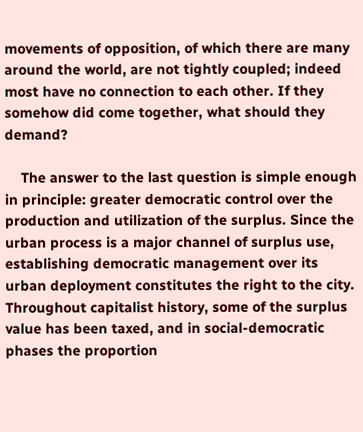movements of opposition, of which there are many around the world, are not tightly coupled; indeed most have no connection to each other. If they somehow did come together, what should they demand?

    The answer to the last question is simple enough in principle: greater democratic control over the production and utilization of the surplus. Since the urban process is a major channel of surplus use, establishing democratic management over its urban deployment constitutes the right to the city. Throughout capitalist history, some of the surplus value has been taxed, and in social-democratic phases the proportion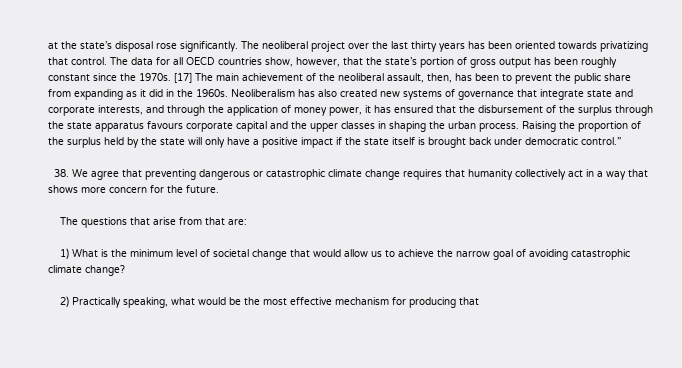at the state’s disposal rose significantly. The neoliberal project over the last thirty years has been oriented towards privatizing that control. The data for all OECD countries show, however, that the state’s portion of gross output has been roughly constant since the 1970s. [17] The main achievement of the neoliberal assault, then, has been to prevent the public share from expanding as it did in the 1960s. Neoliberalism has also created new systems of governance that integrate state and corporate interests, and through the application of money power, it has ensured that the disbursement of the surplus through the state apparatus favours corporate capital and the upper classes in shaping the urban process. Raising the proportion of the surplus held by the state will only have a positive impact if the state itself is brought back under democratic control.”

  38. We agree that preventing dangerous or catastrophic climate change requires that humanity collectively act in a way that shows more concern for the future.

    The questions that arise from that are:

    1) What is the minimum level of societal change that would allow us to achieve the narrow goal of avoiding catastrophic climate change?

    2) Practically speaking, what would be the most effective mechanism for producing that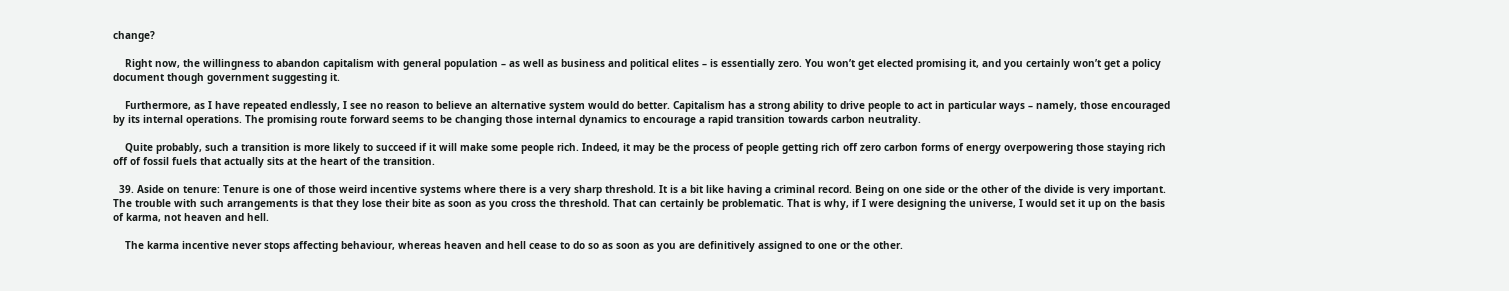change?

    Right now, the willingness to abandon capitalism with general population – as well as business and political elites – is essentially zero. You won’t get elected promising it, and you certainly won’t get a policy document though government suggesting it.

    Furthermore, as I have repeated endlessly, I see no reason to believe an alternative system would do better. Capitalism has a strong ability to drive people to act in particular ways – namely, those encouraged by its internal operations. The promising route forward seems to be changing those internal dynamics to encourage a rapid transition towards carbon neutrality.

    Quite probably, such a transition is more likely to succeed if it will make some people rich. Indeed, it may be the process of people getting rich off zero carbon forms of energy overpowering those staying rich off of fossil fuels that actually sits at the heart of the transition.

  39. Aside on tenure: Tenure is one of those weird incentive systems where there is a very sharp threshold. It is a bit like having a criminal record. Being on one side or the other of the divide is very important. The trouble with such arrangements is that they lose their bite as soon as you cross the threshold. That can certainly be problematic. That is why, if I were designing the universe, I would set it up on the basis of karma, not heaven and hell.

    The karma incentive never stops affecting behaviour, whereas heaven and hell cease to do so as soon as you are definitively assigned to one or the other.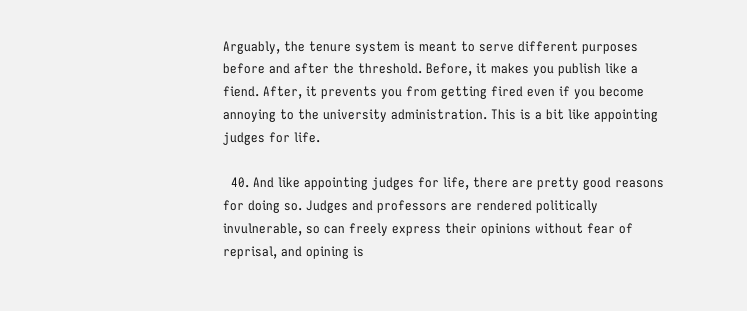Arguably, the tenure system is meant to serve different purposes before and after the threshold. Before, it makes you publish like a fiend. After, it prevents you from getting fired even if you become annoying to the university administration. This is a bit like appointing judges for life.

  40. And like appointing judges for life, there are pretty good reasons for doing so. Judges and professors are rendered politically invulnerable, so can freely express their opinions without fear of reprisal, and opining is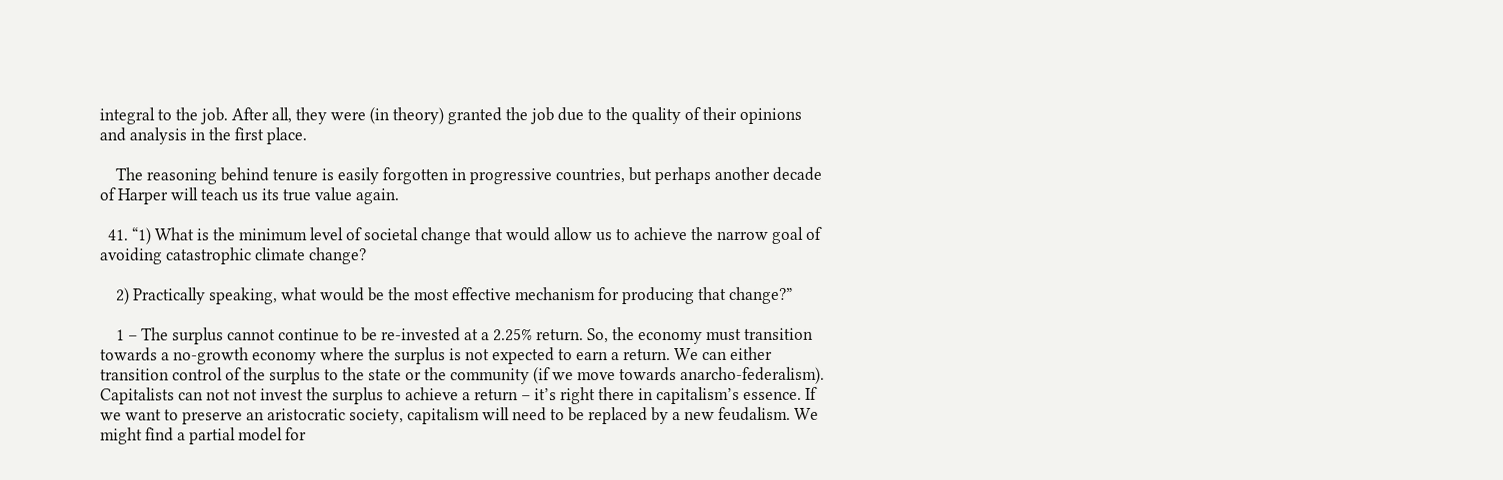integral to the job. After all, they were (in theory) granted the job due to the quality of their opinions and analysis in the first place.

    The reasoning behind tenure is easily forgotten in progressive countries, but perhaps another decade of Harper will teach us its true value again.

  41. “1) What is the minimum level of societal change that would allow us to achieve the narrow goal of avoiding catastrophic climate change?

    2) Practically speaking, what would be the most effective mechanism for producing that change?”

    1 – The surplus cannot continue to be re-invested at a 2.25% return. So, the economy must transition towards a no-growth economy where the surplus is not expected to earn a return. We can either transition control of the surplus to the state or the community (if we move towards anarcho-federalism). Capitalists can not not invest the surplus to achieve a return – it’s right there in capitalism’s essence. If we want to preserve an aristocratic society, capitalism will need to be replaced by a new feudalism. We might find a partial model for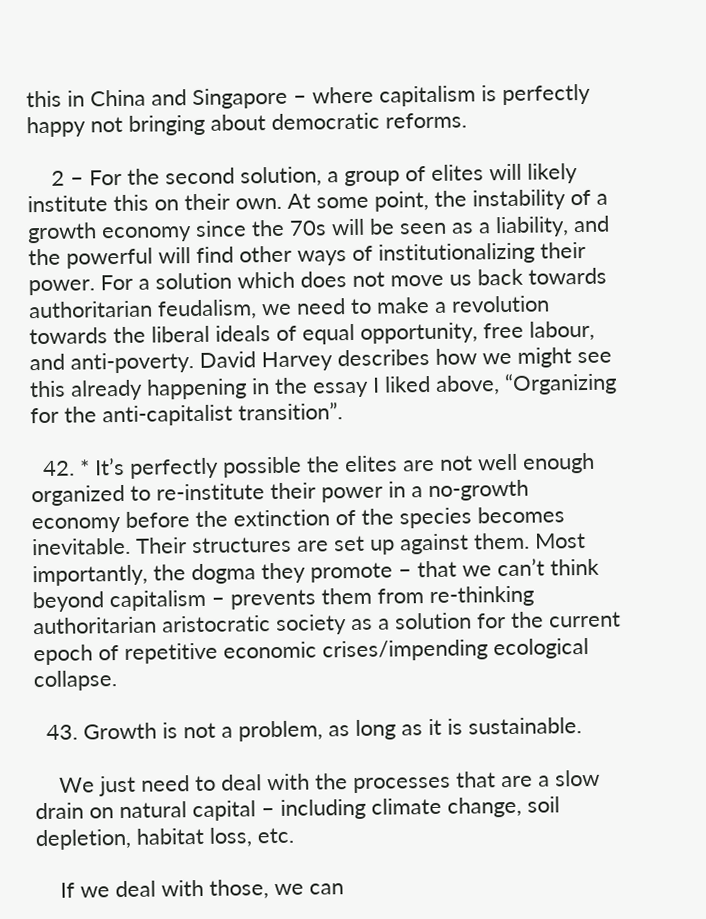this in China and Singapore – where capitalism is perfectly happy not bringing about democratic reforms.

    2 – For the second solution, a group of elites will likely institute this on their own. At some point, the instability of a growth economy since the 70s will be seen as a liability, and the powerful will find other ways of institutionalizing their power. For a solution which does not move us back towards authoritarian feudalism, we need to make a revolution towards the liberal ideals of equal opportunity, free labour, and anti-poverty. David Harvey describes how we might see this already happening in the essay I liked above, “Organizing for the anti-capitalist transition”.

  42. * It’s perfectly possible the elites are not well enough organized to re-institute their power in a no-growth economy before the extinction of the species becomes inevitable. Their structures are set up against them. Most importantly, the dogma they promote – that we can’t think beyond capitalism – prevents them from re-thinking authoritarian aristocratic society as a solution for the current epoch of repetitive economic crises/impending ecological collapse.

  43. Growth is not a problem, as long as it is sustainable.

    We just need to deal with the processes that are a slow drain on natural capital – including climate change, soil depletion, habitat loss, etc.

    If we deal with those, we can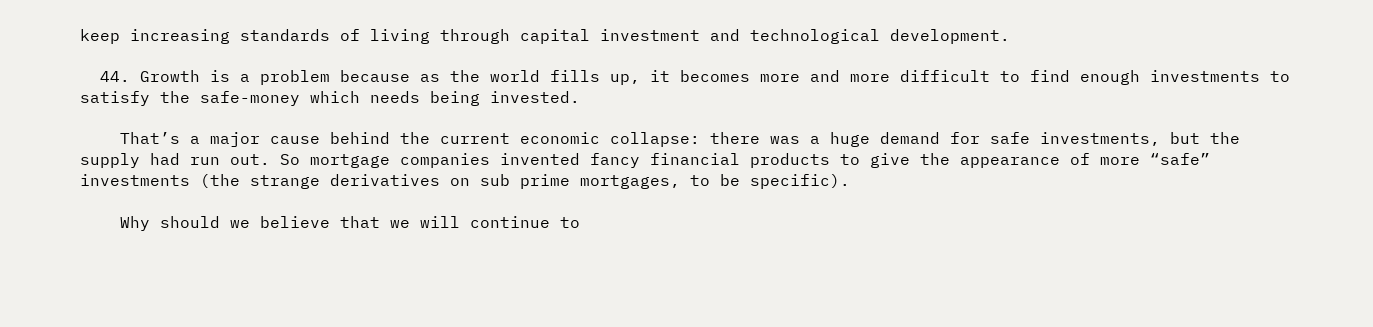keep increasing standards of living through capital investment and technological development.

  44. Growth is a problem because as the world fills up, it becomes more and more difficult to find enough investments to satisfy the safe-money which needs being invested.

    That’s a major cause behind the current economic collapse: there was a huge demand for safe investments, but the supply had run out. So mortgage companies invented fancy financial products to give the appearance of more “safe” investments (the strange derivatives on sub prime mortgages, to be specific).

    Why should we believe that we will continue to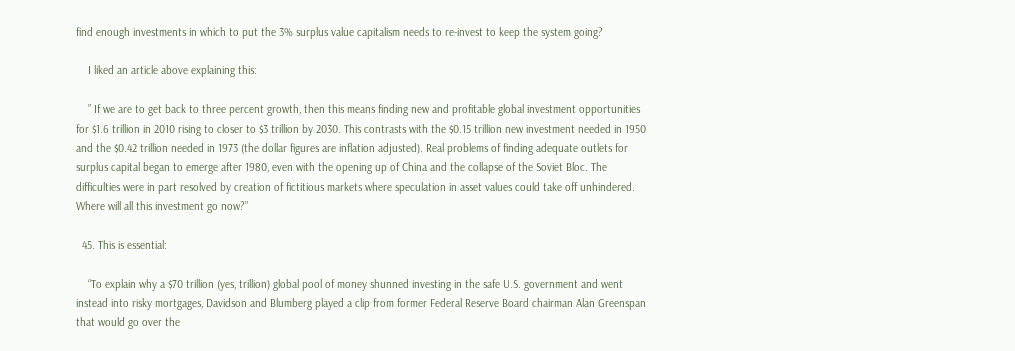find enough investments in which to put the 3% surplus value capitalism needs to re-invest to keep the system going?

    I liked an article above explaining this:

    ” If we are to get back to three percent growth, then this means finding new and profitable global investment opportunities for $1.6 trillion in 2010 rising to closer to $3 trillion by 2030. This contrasts with the $0.15 trillion new investment needed in 1950 and the $0.42 trillion needed in 1973 (the dollar figures are inflation adjusted). Real problems of finding adequate outlets for surplus capital began to emerge after 1980, even with the opening up of China and the collapse of the Soviet Bloc. The difficulties were in part resolved by creation of fictitious markets where speculation in asset values could take off unhindered. Where will all this investment go now?”

  45. This is essential:

    “To explain why a $70 trillion (yes, trillion) global pool of money shunned investing in the safe U.S. government and went instead into risky mortgages, Davidson and Blumberg played a clip from former Federal Reserve Board chairman Alan Greenspan that would go over the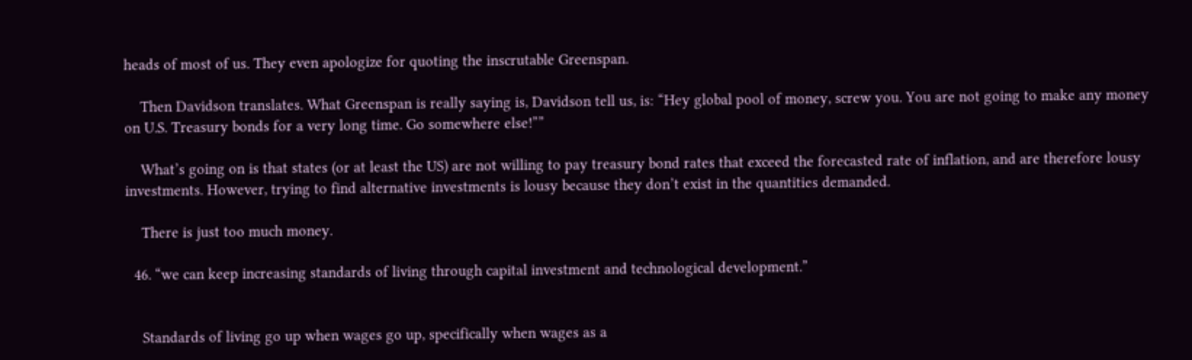heads of most of us. They even apologize for quoting the inscrutable Greenspan.

    Then Davidson translates. What Greenspan is really saying is, Davidson tell us, is: “Hey global pool of money, screw you. You are not going to make any money on U.S. Treasury bonds for a very long time. Go somewhere else!””

    What’s going on is that states (or at least the US) are not willing to pay treasury bond rates that exceed the forecasted rate of inflation, and are therefore lousy investments. However, trying to find alternative investments is lousy because they don’t exist in the quantities demanded.

    There is just too much money.

  46. “we can keep increasing standards of living through capital investment and technological development.”


    Standards of living go up when wages go up, specifically when wages as a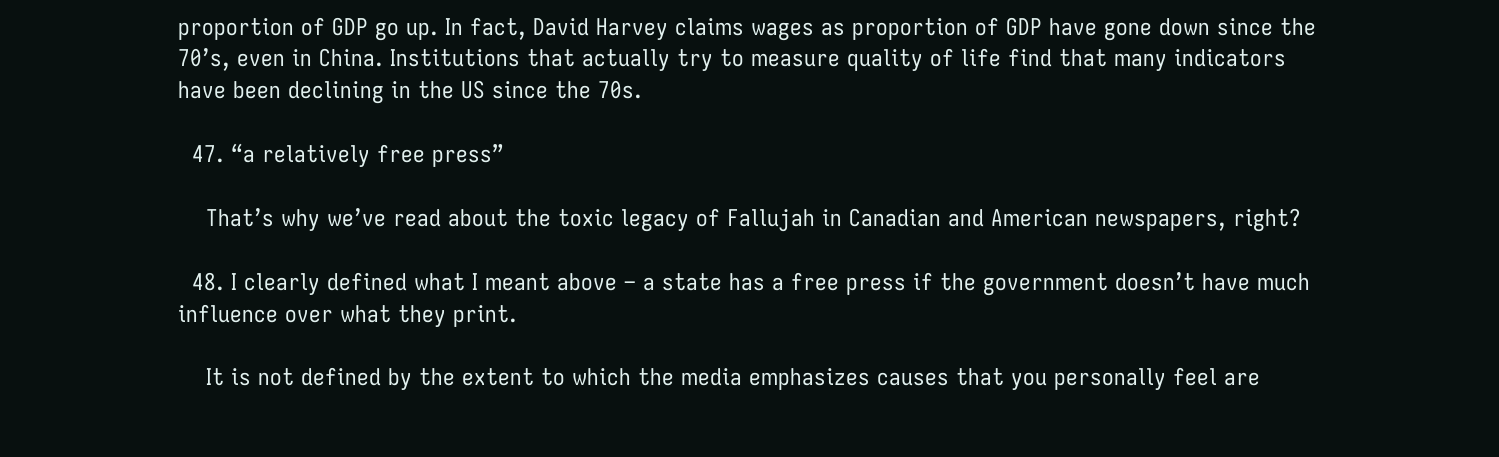proportion of GDP go up. In fact, David Harvey claims wages as proportion of GDP have gone down since the 70’s, even in China. Institutions that actually try to measure quality of life find that many indicators have been declining in the US since the 70s.

  47. “a relatively free press”

    That’s why we’ve read about the toxic legacy of Fallujah in Canadian and American newspapers, right?

  48. I clearly defined what I meant above – a state has a free press if the government doesn’t have much influence over what they print.

    It is not defined by the extent to which the media emphasizes causes that you personally feel are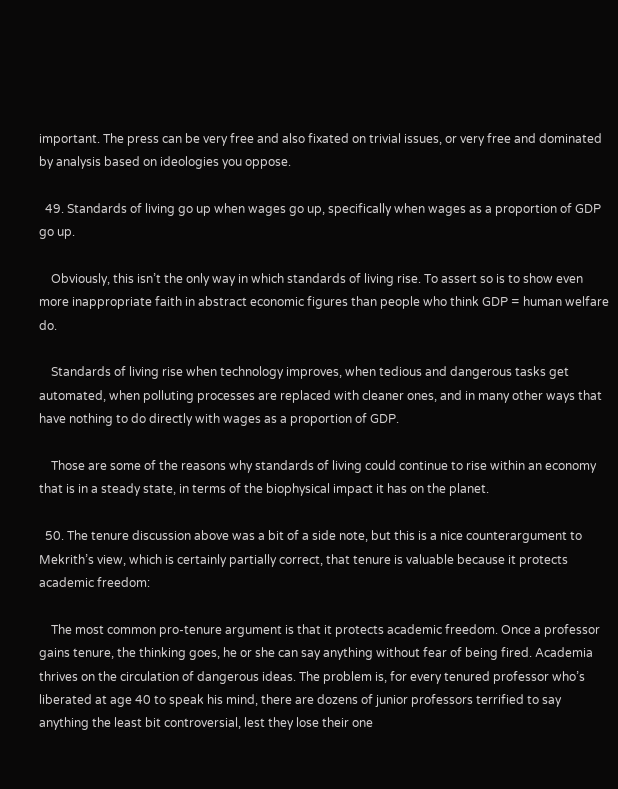important. The press can be very free and also fixated on trivial issues, or very free and dominated by analysis based on ideologies you oppose.

  49. Standards of living go up when wages go up, specifically when wages as a proportion of GDP go up.

    Obviously, this isn’t the only way in which standards of living rise. To assert so is to show even more inappropriate faith in abstract economic figures than people who think GDP = human welfare do.

    Standards of living rise when technology improves, when tedious and dangerous tasks get automated, when polluting processes are replaced with cleaner ones, and in many other ways that have nothing to do directly with wages as a proportion of GDP.

    Those are some of the reasons why standards of living could continue to rise within an economy that is in a steady state, in terms of the biophysical impact it has on the planet.

  50. The tenure discussion above was a bit of a side note, but this is a nice counterargument to Mekrith’s view, which is certainly partially correct, that tenure is valuable because it protects academic freedom:

    The most common pro-tenure argument is that it protects academic freedom. Once a professor gains tenure, the thinking goes, he or she can say anything without fear of being fired. Academia thrives on the circulation of dangerous ideas. The problem is, for every tenured professor who’s liberated at age 40 to speak his mind, there are dozens of junior professors terrified to say anything the least bit controversial, lest they lose their one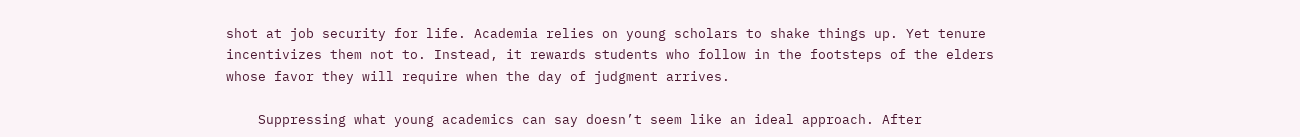shot at job security for life. Academia relies on young scholars to shake things up. Yet tenure incentivizes them not to. Instead, it rewards students who follow in the footsteps of the elders whose favor they will require when the day of judgment arrives.

    Suppressing what young academics can say doesn’t seem like an ideal approach. After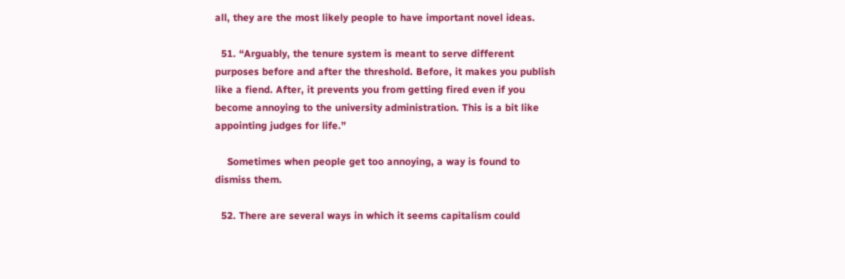all, they are the most likely people to have important novel ideas.

  51. “Arguably, the tenure system is meant to serve different purposes before and after the threshold. Before, it makes you publish like a fiend. After, it prevents you from getting fired even if you become annoying to the university administration. This is a bit like appointing judges for life.”

    Sometimes when people get too annoying, a way is found to dismiss them.

  52. There are several ways in which it seems capitalism could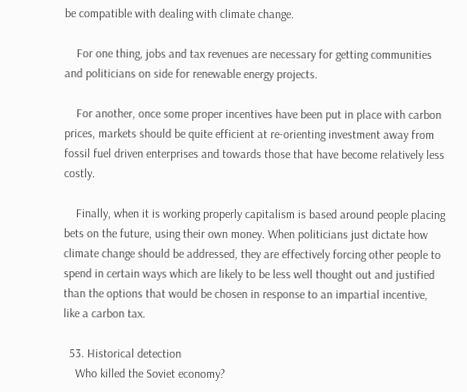be compatible with dealing with climate change.

    For one thing, jobs and tax revenues are necessary for getting communities and politicians on side for renewable energy projects.

    For another, once some proper incentives have been put in place with carbon prices, markets should be quite efficient at re-orienting investment away from fossil fuel driven enterprises and towards those that have become relatively less costly.

    Finally, when it is working properly capitalism is based around people placing bets on the future, using their own money. When politicians just dictate how climate change should be addressed, they are effectively forcing other people to spend in certain ways which are likely to be less well thought out and justified than the options that would be chosen in response to an impartial incentive, like a carbon tax.

  53. Historical detection
    Who killed the Soviet economy?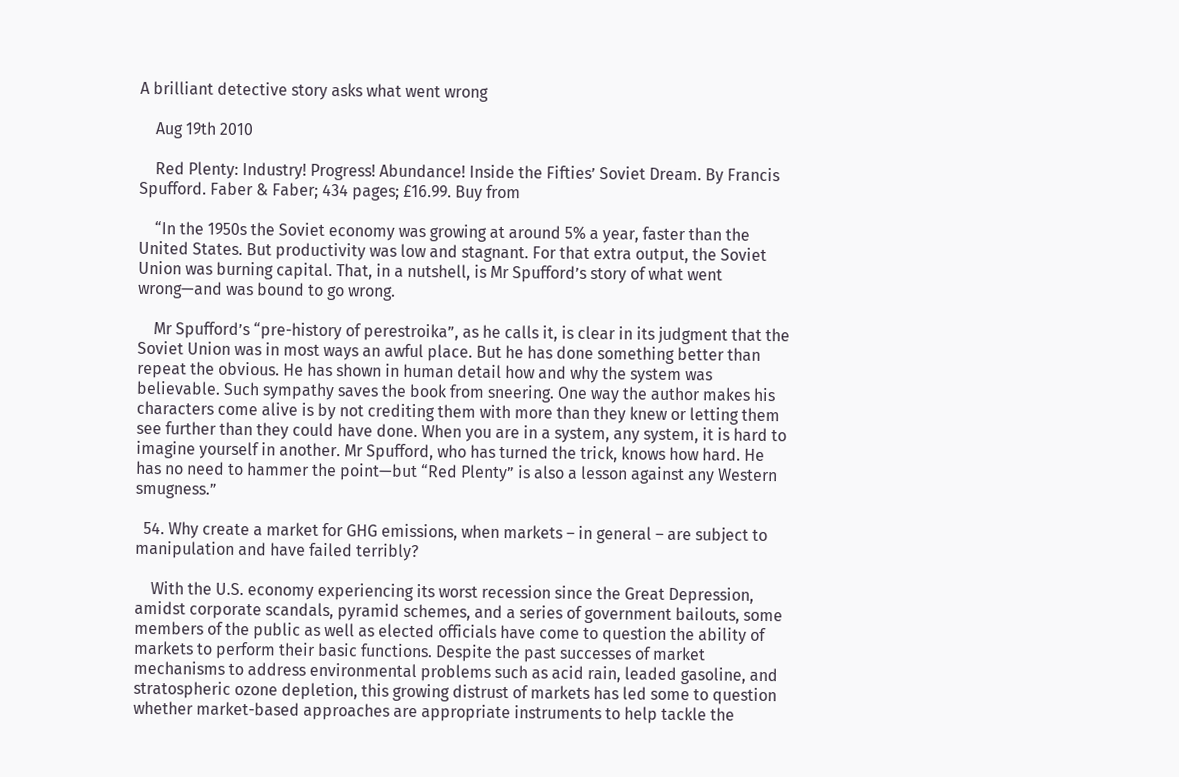A brilliant detective story asks what went wrong

    Aug 19th 2010

    Red Plenty: Industry! Progress! Abundance! Inside the Fifties’ Soviet Dream. By Francis Spufford. Faber & Faber; 434 pages; £16.99. Buy from

    “In the 1950s the Soviet economy was growing at around 5% a year, faster than the United States. But productivity was low and stagnant. For that extra output, the Soviet Union was burning capital. That, in a nutshell, is Mr Spufford’s story of what went wrong—and was bound to go wrong.

    Mr Spufford’s “pre-history of perestroika”, as he calls it, is clear in its judgment that the Soviet Union was in most ways an awful place. But he has done something better than repeat the obvious. He has shown in human detail how and why the system was believable. Such sympathy saves the book from sneering. One way the author makes his characters come alive is by not crediting them with more than they knew or letting them see further than they could have done. When you are in a system, any system, it is hard to imagine yourself in another. Mr Spufford, who has turned the trick, knows how hard. He has no need to hammer the point—but “Red Plenty” is also a lesson against any Western smugness.”

  54. Why create a market for GHG emissions, when markets – in general – are subject to manipulation and have failed terribly?

    With the U.S. economy experiencing its worst recession since the Great Depression, amidst corporate scandals, pyramid schemes, and a series of government bailouts, some members of the public as well as elected officials have come to question the ability of markets to perform their basic functions. Despite the past successes of market mechanisms to address environmental problems such as acid rain, leaded gasoline, and stratospheric ozone depletion, this growing distrust of markets has led some to question whether market-based approaches are appropriate instruments to help tackle the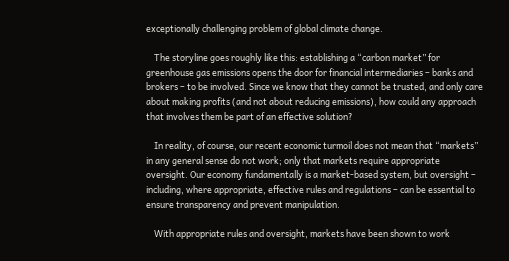exceptionally challenging problem of global climate change.

    The storyline goes roughly like this: establishing a “carbon market” for greenhouse gas emissions opens the door for financial intermediaries – banks and brokers – to be involved. Since we know that they cannot be trusted, and only care about making profits (and not about reducing emissions), how could any approach that involves them be part of an effective solution?

    In reality, of course, our recent economic turmoil does not mean that “markets” in any general sense do not work; only that markets require appropriate oversight. Our economy fundamentally is a market-based system, but oversight – including, where appropriate, effective rules and regulations – can be essential to ensure transparency and prevent manipulation.

    With appropriate rules and oversight, markets have been shown to work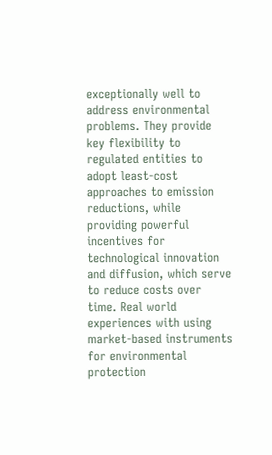exceptionally well to address environmental problems. They provide key flexibility to regulated entities to adopt least-cost approaches to emission reductions, while providing powerful incentives for technological innovation and diffusion, which serve to reduce costs over time. Real world experiences with using market-based instruments for environmental protection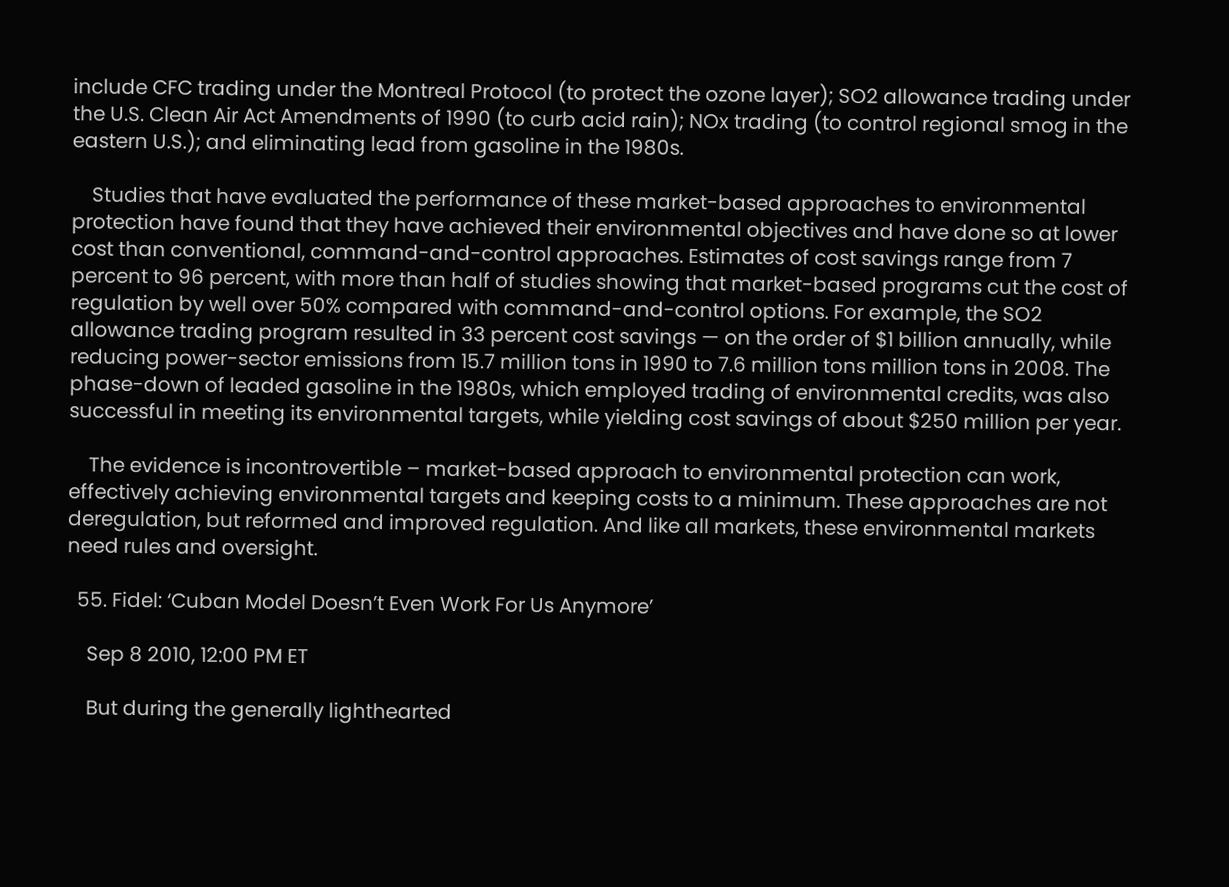include CFC trading under the Montreal Protocol (to protect the ozone layer); SO2 allowance trading under the U.S. Clean Air Act Amendments of 1990 (to curb acid rain); NOx trading (to control regional smog in the eastern U.S.); and eliminating lead from gasoline in the 1980s.

    Studies that have evaluated the performance of these market-based approaches to environmental protection have found that they have achieved their environmental objectives and have done so at lower cost than conventional, command-and-control approaches. Estimates of cost savings range from 7 percent to 96 percent, with more than half of studies showing that market-based programs cut the cost of regulation by well over 50% compared with command-and-control options. For example, the SO2 allowance trading program resulted in 33 percent cost savings — on the order of $1 billion annually, while reducing power-sector emissions from 15.7 million tons in 1990 to 7.6 million tons million tons in 2008. The phase-down of leaded gasoline in the 1980s, which employed trading of environmental credits, was also successful in meeting its environmental targets, while yielding cost savings of about $250 million per year.

    The evidence is incontrovertible – market-based approach to environmental protection can work, effectively achieving environmental targets and keeping costs to a minimum. These approaches are not deregulation, but reformed and improved regulation. And like all markets, these environmental markets need rules and oversight.

  55. Fidel: ‘Cuban Model Doesn’t Even Work For Us Anymore’

    Sep 8 2010, 12:00 PM ET

    But during the generally lighthearted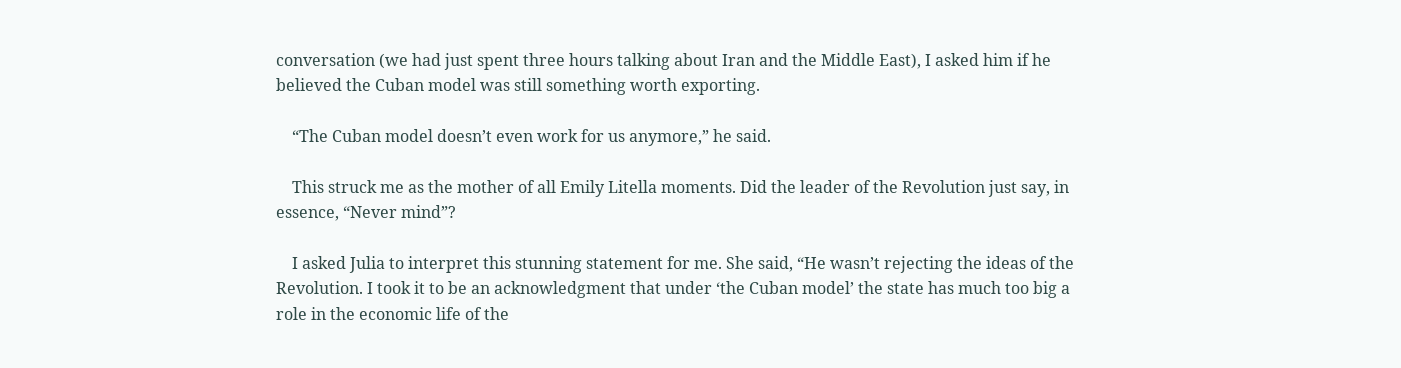conversation (we had just spent three hours talking about Iran and the Middle East), I asked him if he believed the Cuban model was still something worth exporting.

    “The Cuban model doesn’t even work for us anymore,” he said.

    This struck me as the mother of all Emily Litella moments. Did the leader of the Revolution just say, in essence, “Never mind”?

    I asked Julia to interpret this stunning statement for me. She said, “He wasn’t rejecting the ideas of the Revolution. I took it to be an acknowledgment that under ‘the Cuban model’ the state has much too big a role in the economic life of the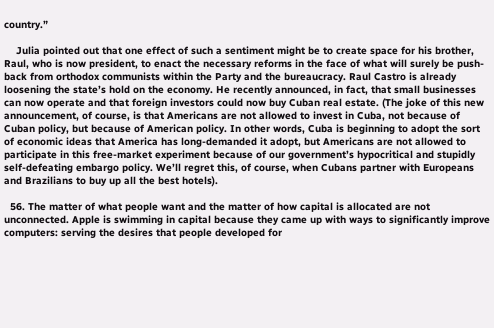country.”

    Julia pointed out that one effect of such a sentiment might be to create space for his brother, Raul, who is now president, to enact the necessary reforms in the face of what will surely be push-back from orthodox communists within the Party and the bureaucracy. Raul Castro is already loosening the state’s hold on the economy. He recently announced, in fact, that small businesses can now operate and that foreign investors could now buy Cuban real estate. (The joke of this new announcement, of course, is that Americans are not allowed to invest in Cuba, not because of Cuban policy, but because of American policy. In other words, Cuba is beginning to adopt the sort of economic ideas that America has long-demanded it adopt, but Americans are not allowed to participate in this free-market experiment because of our government’s hypocritical and stupidly self-defeating embargo policy. We’ll regret this, of course, when Cubans partner with Europeans and Brazilians to buy up all the best hotels).

  56. The matter of what people want and the matter of how capital is allocated are not unconnected. Apple is swimming in capital because they came up with ways to significantly improve computers: serving the desires that people developed for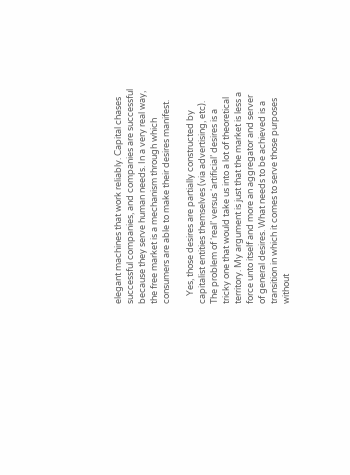elegant machines that work reliably. Capital chases successful companies, and companies are successful because they serve human needs. In a very real way, the free market is a mechanism through which consumers are able to make their desires manifest.

    Yes, those desires are partially constructed by capitalist entities themselves (via advertising, etc). The problem of ‘real’ versus ‘artificial’ desires is a tricky one that would take us into a lot of theoretical territory. My argument is just that the market is less a force unto itself and more an aggregator and server of general desires. What needs to be achieved is a transition in which it comes to serve those purposes without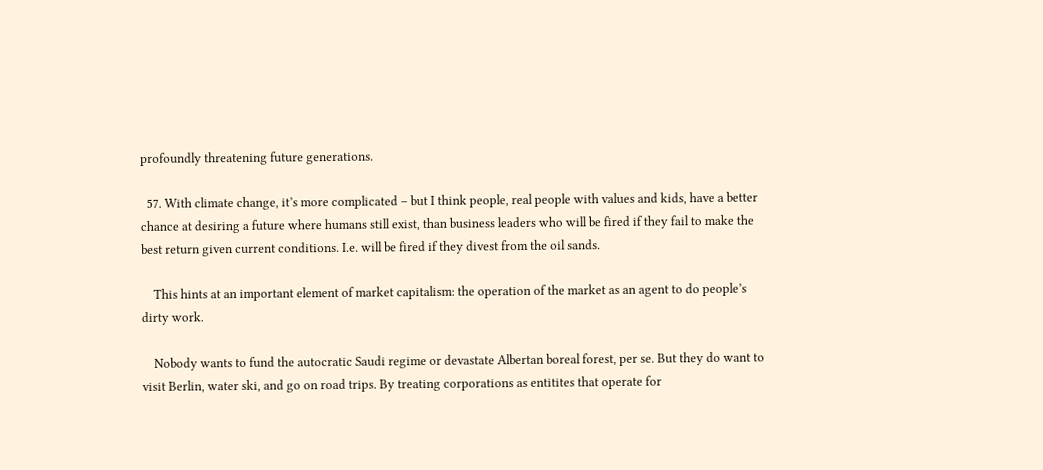profoundly threatening future generations.

  57. With climate change, it’s more complicated – but I think people, real people with values and kids, have a better chance at desiring a future where humans still exist, than business leaders who will be fired if they fail to make the best return given current conditions. I.e. will be fired if they divest from the oil sands.

    This hints at an important element of market capitalism: the operation of the market as an agent to do people’s dirty work.

    Nobody wants to fund the autocratic Saudi regime or devastate Albertan boreal forest, per se. But they do want to visit Berlin, water ski, and go on road trips. By treating corporations as entitites that operate for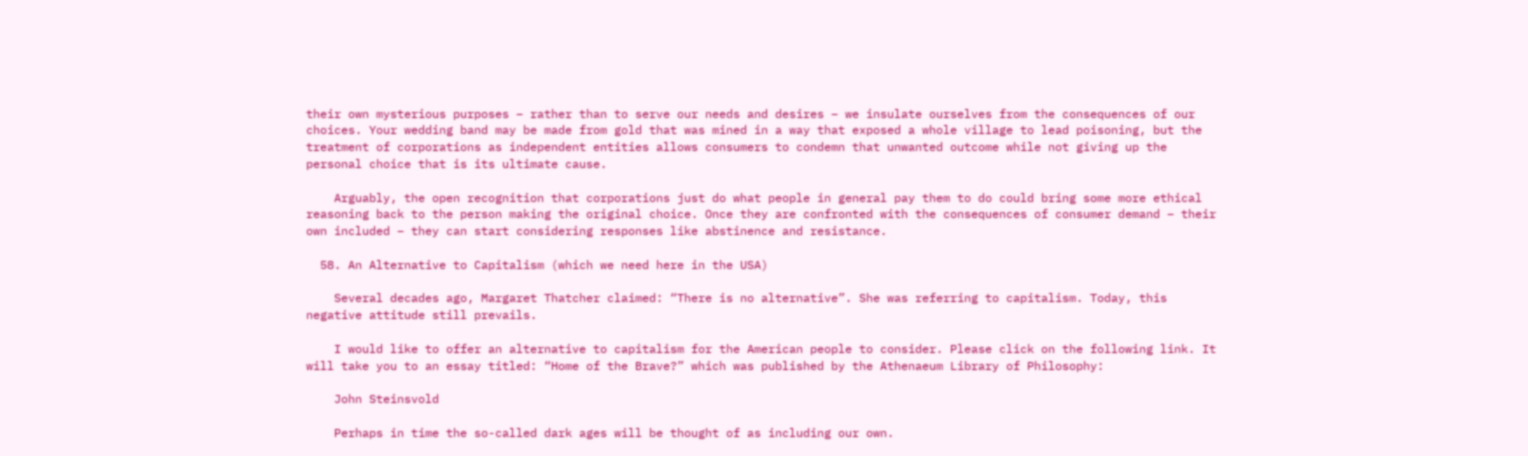their own mysterious purposes – rather than to serve our needs and desires – we insulate ourselves from the consequences of our choices. Your wedding band may be made from gold that was mined in a way that exposed a whole village to lead poisoning, but the treatment of corporations as independent entities allows consumers to condemn that unwanted outcome while not giving up the personal choice that is its ultimate cause.

    Arguably, the open recognition that corporations just do what people in general pay them to do could bring some more ethical reasoning back to the person making the original choice. Once they are confronted with the consequences of consumer demand – their own included – they can start considering responses like abstinence and resistance.

  58. An Alternative to Capitalism (which we need here in the USA)

    Several decades ago, Margaret Thatcher claimed: “There is no alternative”. She was referring to capitalism. Today, this negative attitude still prevails.

    I would like to offer an alternative to capitalism for the American people to consider. Please click on the following link. It will take you to an essay titled: “Home of the Brave?” which was published by the Athenaeum Library of Philosophy:

    John Steinsvold

    Perhaps in time the so-called dark ages will be thought of as including our own.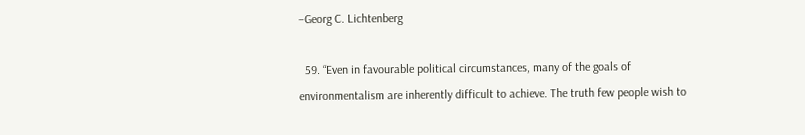–Georg C. Lichtenberg

  59. “Even in favourable political circumstances, many of the goals of environmentalism are inherently difficult to achieve. The truth few people wish to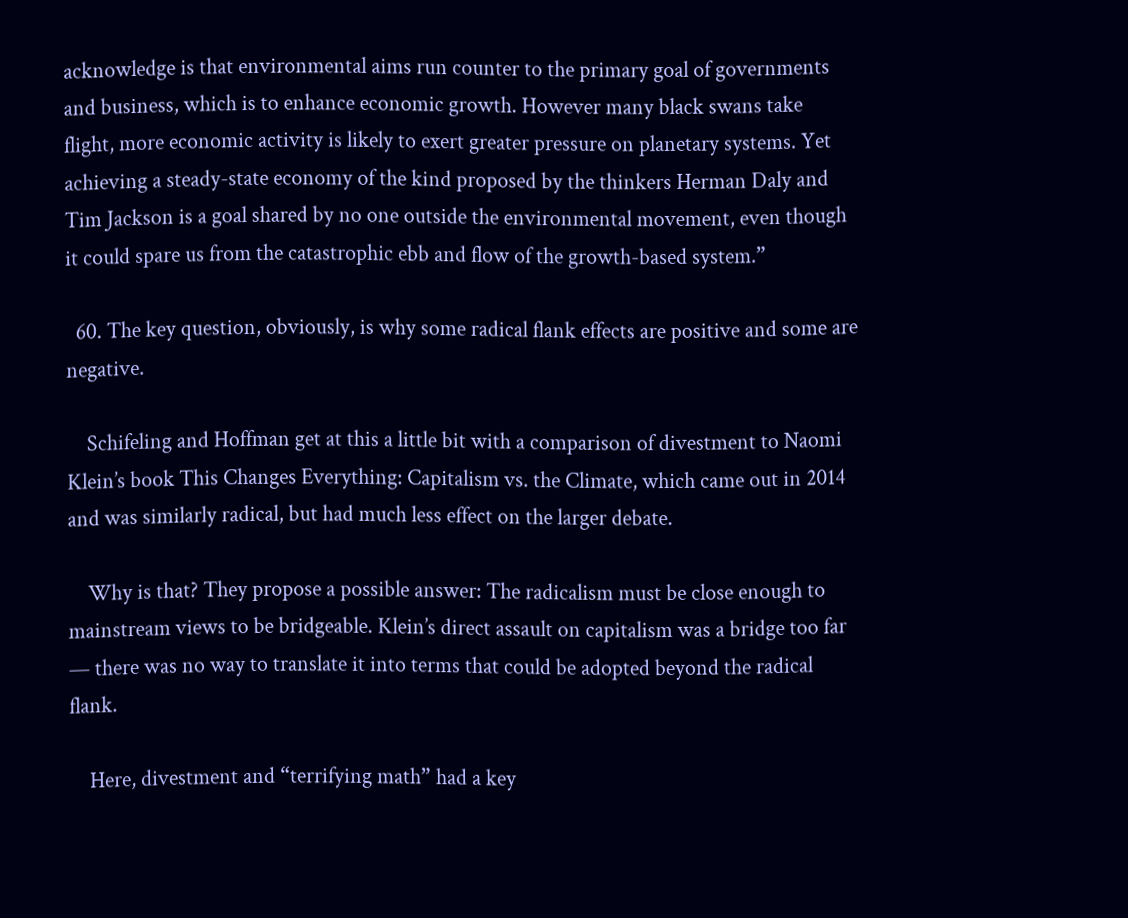acknowledge is that environmental aims run counter to the primary goal of governments and business, which is to enhance economic growth. However many black swans take flight, more economic activity is likely to exert greater pressure on planetary systems. Yet achieving a steady-state economy of the kind proposed by the thinkers Herman Daly and Tim Jackson is a goal shared by no one outside the environmental movement, even though it could spare us from the catastrophic ebb and flow of the growth-based system.”

  60. The key question, obviously, is why some radical flank effects are positive and some are negative.

    Schifeling and Hoffman get at this a little bit with a comparison of divestment to Naomi Klein’s book This Changes Everything: Capitalism vs. the Climate, which came out in 2014 and was similarly radical, but had much less effect on the larger debate.

    Why is that? They propose a possible answer: The radicalism must be close enough to mainstream views to be bridgeable. Klein’s direct assault on capitalism was a bridge too far — there was no way to translate it into terms that could be adopted beyond the radical flank.

    Here, divestment and “terrifying math” had a key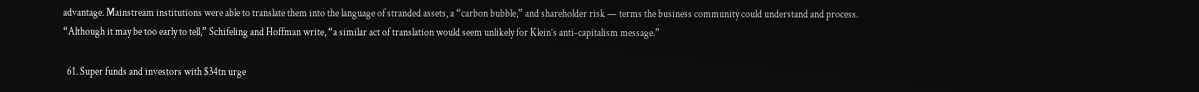advantage. Mainstream institutions were able to translate them into the language of stranded assets, a “carbon bubble,” and shareholder risk — terms the business community could understand and process. “Although it may be too early to tell,” Schifeling and Hoffman write, “a similar act of translation would seem unlikely for Klein’s anti-capitalism message.”

  61. Super funds and investors with $34tn urge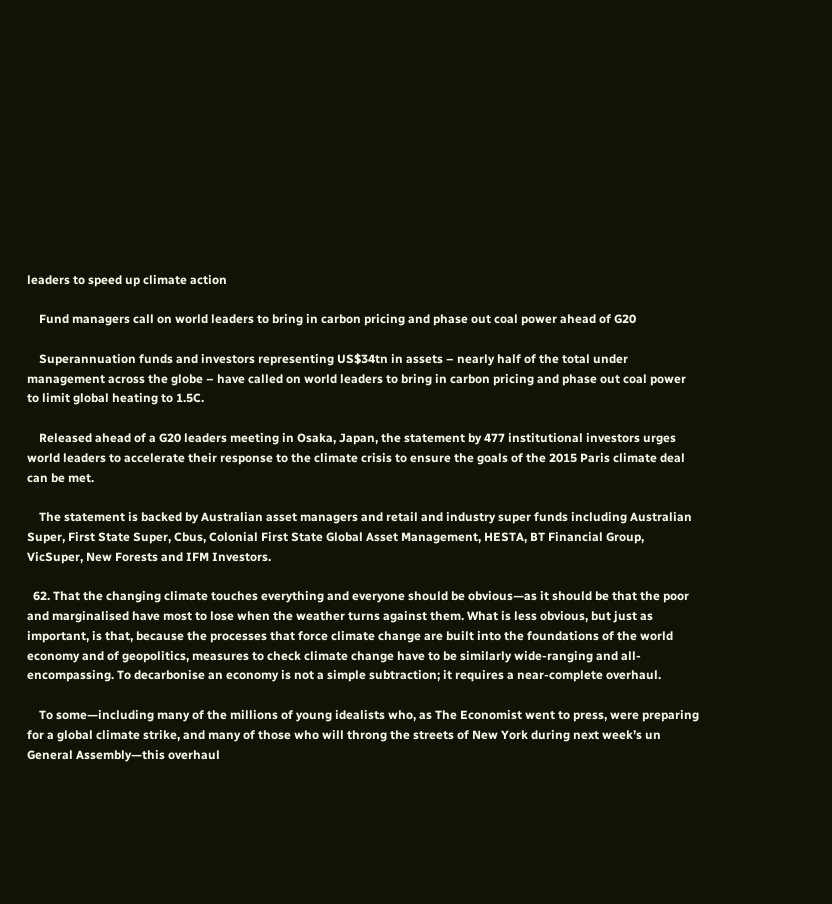leaders to speed up climate action

    Fund managers call on world leaders to bring in carbon pricing and phase out coal power ahead of G20

    Superannuation funds and investors representing US$34tn in assets – nearly half of the total under management across the globe – have called on world leaders to bring in carbon pricing and phase out coal power to limit global heating to 1.5C.

    Released ahead of a G20 leaders meeting in Osaka, Japan, the statement by 477 institutional investors urges world leaders to accelerate their response to the climate crisis to ensure the goals of the 2015 Paris climate deal can be met.

    The statement is backed by Australian asset managers and retail and industry super funds including Australian Super, First State Super, Cbus, Colonial First State Global Asset Management, HESTA, BT Financial Group, VicSuper, New Forests and IFM Investors.

  62. That the changing climate touches everything and everyone should be obvious—as it should be that the poor and marginalised have most to lose when the weather turns against them. What is less obvious, but just as important, is that, because the processes that force climate change are built into the foundations of the world economy and of geopolitics, measures to check climate change have to be similarly wide-ranging and all-encompassing. To decarbonise an economy is not a simple subtraction; it requires a near-complete overhaul.

    To some—including many of the millions of young idealists who, as The Economist went to press, were preparing for a global climate strike, and many of those who will throng the streets of New York during next week’s un General Assembly—this overhaul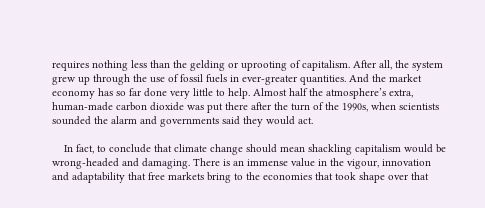requires nothing less than the gelding or uprooting of capitalism. After all, the system grew up through the use of fossil fuels in ever-greater quantities. And the market economy has so far done very little to help. Almost half the atmosphere’s extra, human-made carbon dioxide was put there after the turn of the 1990s, when scientists sounded the alarm and governments said they would act.

    In fact, to conclude that climate change should mean shackling capitalism would be wrong-headed and damaging. There is an immense value in the vigour, innovation and adaptability that free markets bring to the economies that took shape over that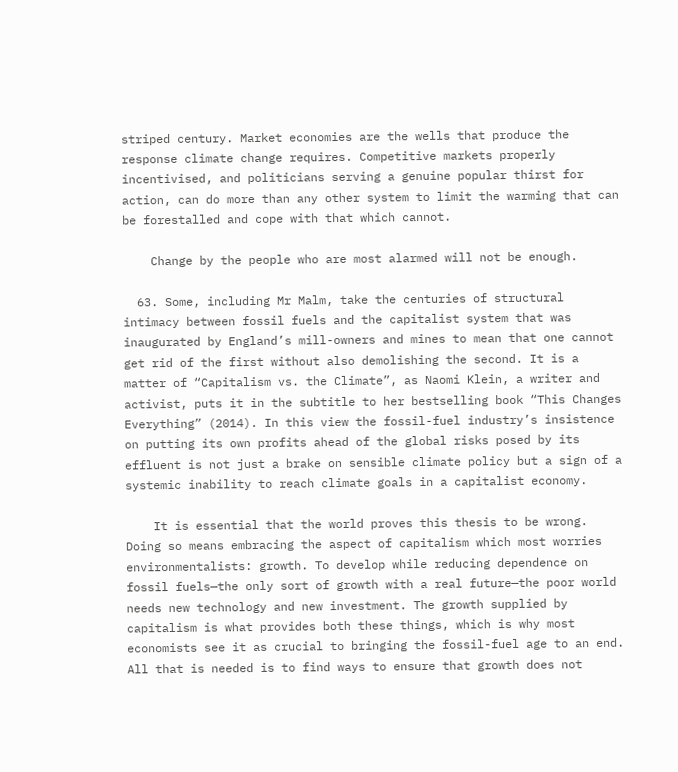striped century. Market economies are the wells that produce the response climate change requires. Competitive markets properly incentivised, and politicians serving a genuine popular thirst for action, can do more than any other system to limit the warming that can be forestalled and cope with that which cannot.

    Change by the people who are most alarmed will not be enough.

  63. Some, including Mr Malm, take the centuries of structural intimacy between fossil fuels and the capitalist system that was inaugurated by England’s mill-owners and mines to mean that one cannot get rid of the first without also demolishing the second. It is a matter of “Capitalism vs. the Climate”, as Naomi Klein, a writer and activist, puts it in the subtitle to her bestselling book “This Changes Everything” (2014). In this view the fossil-fuel industry’s insistence on putting its own profits ahead of the global risks posed by its effluent is not just a brake on sensible climate policy but a sign of a systemic inability to reach climate goals in a capitalist economy.

    It is essential that the world proves this thesis to be wrong. Doing so means embracing the aspect of capitalism which most worries environmentalists: growth. To develop while reducing dependence on fossil fuels—the only sort of growth with a real future—the poor world needs new technology and new investment. The growth supplied by capitalism is what provides both these things, which is why most economists see it as crucial to bringing the fossil-fuel age to an end. All that is needed is to find ways to ensure that growth does not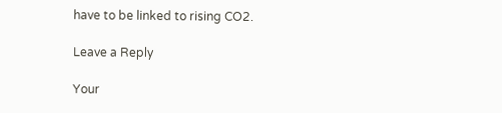have to be linked to rising CO2.

Leave a Reply

Your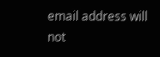email address will not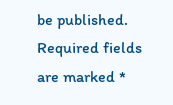be published. Required fields are marked *